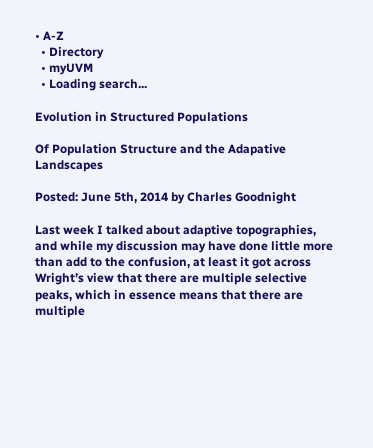• A-Z
  • Directory
  • myUVM
  • Loading search...

Evolution in Structured Populations

Of Population Structure and the Adapative Landscapes

Posted: June 5th, 2014 by Charles Goodnight

Last week I talked about adaptive topographies, and while my discussion may have done little more than add to the confusion, at least it got across Wright’s view that there are multiple selective peaks, which in essence means that there are multiple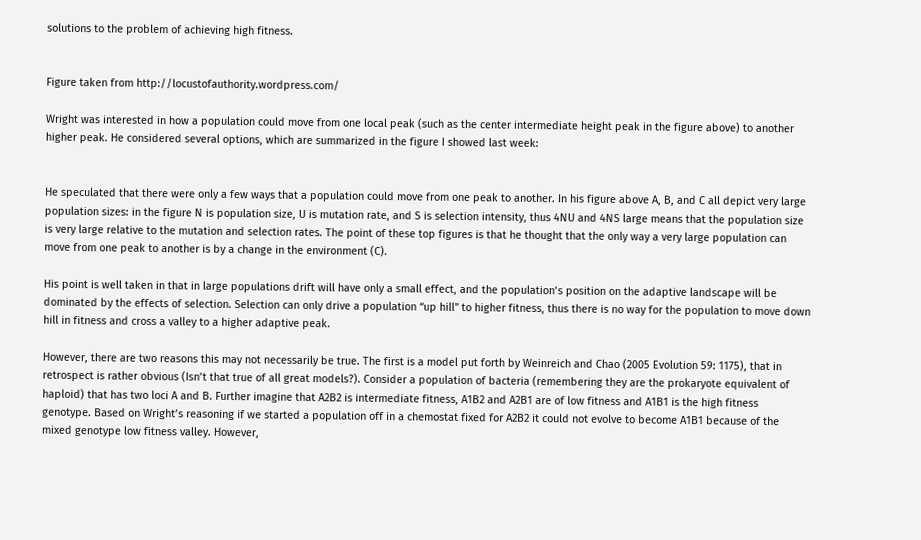solutions to the problem of achieving high fitness.


Figure taken from http://locustofauthority.wordpress.com/

Wright was interested in how a population could move from one local peak (such as the center intermediate height peak in the figure above) to another higher peak. He considered several options, which are summarized in the figure I showed last week:


He speculated that there were only a few ways that a population could move from one peak to another. In his figure above A, B, and C all depict very large population sizes: in the figure N is population size, U is mutation rate, and S is selection intensity, thus 4NU and 4NS large means that the population size is very large relative to the mutation and selection rates. The point of these top figures is that he thought that the only way a very large population can move from one peak to another is by a change in the environment (C).

His point is well taken in that in large populations drift will have only a small effect, and the population’s position on the adaptive landscape will be dominated by the effects of selection. Selection can only drive a population “up hill” to higher fitness, thus there is no way for the population to move down hill in fitness and cross a valley to a higher adaptive peak.

However, there are two reasons this may not necessarily be true. The first is a model put forth by Weinreich and Chao (2005 Evolution 59: 1175), that in retrospect is rather obvious (Isn’t that true of all great models?). Consider a population of bacteria (remembering they are the prokaryote equivalent of haploid) that has two loci A and B. Further imagine that A2B2 is intermediate fitness, A1B2 and A2B1 are of low fitness and A1B1 is the high fitness genotype. Based on Wright’s reasoning if we started a population off in a chemostat fixed for A2B2 it could not evolve to become A1B1 because of the mixed genotype low fitness valley. However,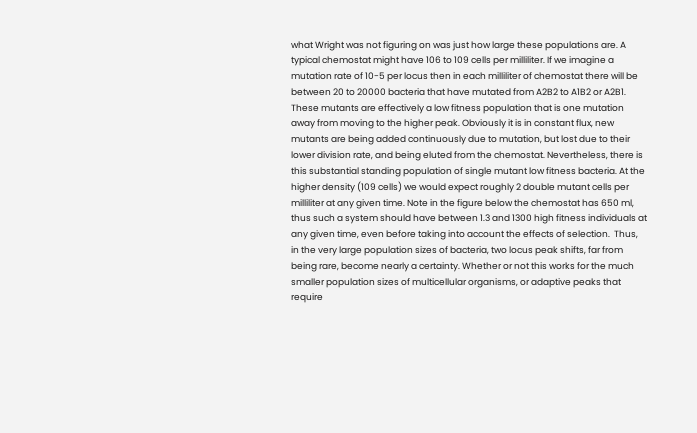what Wright was not figuring on was just how large these populations are. A typical chemostat might have 106 to 109 cells per milliliter. If we imagine a mutation rate of 10-5 per locus then in each milliliter of chemostat there will be between 20 to 20000 bacteria that have mutated from A2B2 to A1B2 or A2B1. These mutants are effectively a low fitness population that is one mutation away from moving to the higher peak. Obviously it is in constant flux, new mutants are being added continuously due to mutation, but lost due to their lower division rate, and being eluted from the chemostat. Nevertheless, there is this substantial standing population of single mutant low fitness bacteria. At the higher density (109 cells) we would expect roughly 2 double mutant cells per milliliter at any given time. Note in the figure below the chemostat has 650 ml, thus such a system should have between 1.3 and 1300 high fitness individuals at any given time, even before taking into account the effects of selection.  Thus, in the very large population sizes of bacteria, two locus peak shifts, far from being rare, become nearly a certainty. Whether or not this works for the much smaller population sizes of multicellular organisms, or adaptive peaks that require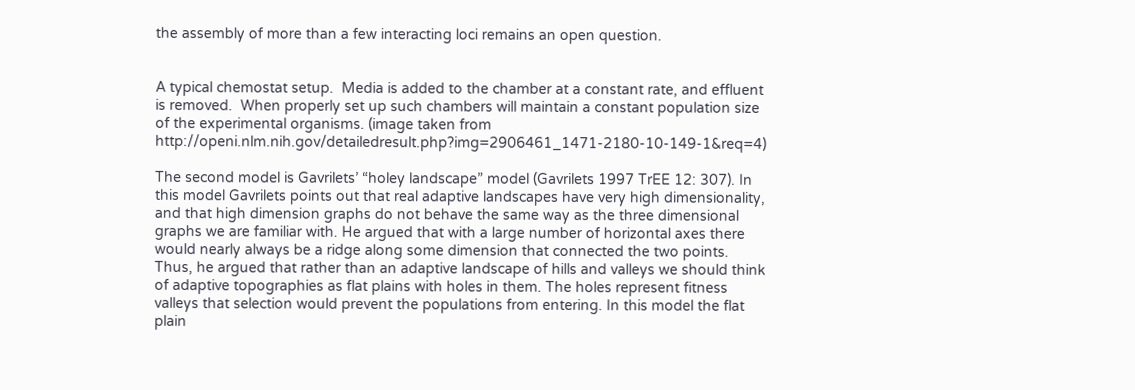the assembly of more than a few interacting loci remains an open question.


A typical chemostat setup.  Media is added to the chamber at a constant rate, and effluent is removed.  When properly set up such chambers will maintain a constant population size of the experimental organisms. (image taken from http://openi.nlm.nih.gov/detailedresult.php?img=2906461_1471-2180-10-149-1&req=4)

The second model is Gavrilets’ “holey landscape” model (Gavrilets 1997 TrEE 12: 307). In this model Gavrilets points out that real adaptive landscapes have very high dimensionality, and that high dimension graphs do not behave the same way as the three dimensional graphs we are familiar with. He argued that with a large number of horizontal axes there would nearly always be a ridge along some dimension that connected the two points. Thus, he argued that rather than an adaptive landscape of hills and valleys we should think of adaptive topographies as flat plains with holes in them. The holes represent fitness valleys that selection would prevent the populations from entering. In this model the flat plain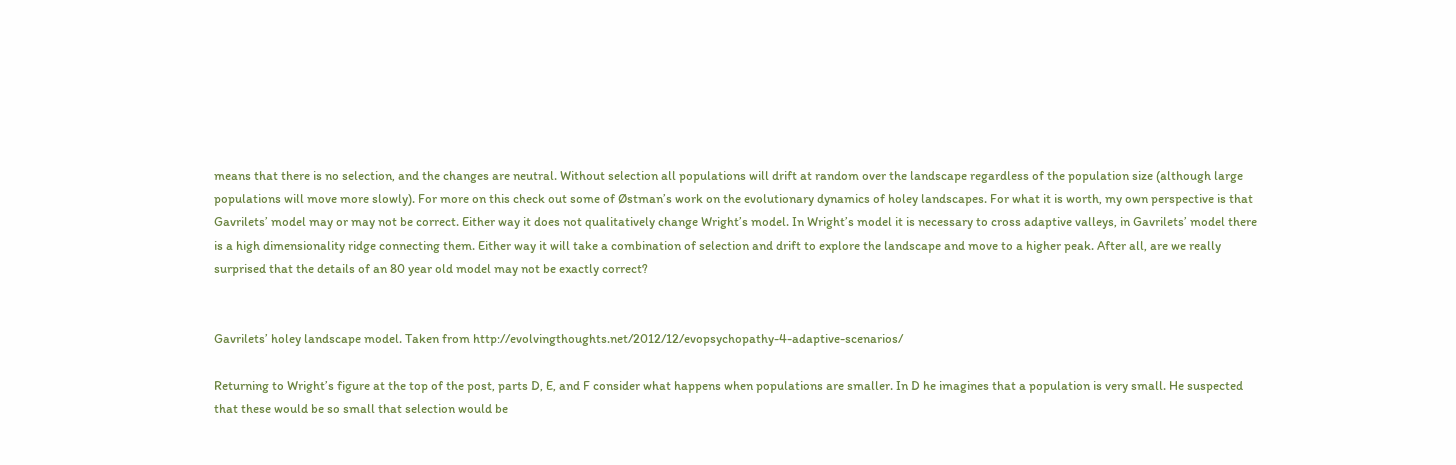means that there is no selection, and the changes are neutral. Without selection all populations will drift at random over the landscape regardless of the population size (although large populations will move more slowly). For more on this check out some of Østman’s work on the evolutionary dynamics of holey landscapes. For what it is worth, my own perspective is that Gavrilets’ model may or may not be correct. Either way it does not qualitatively change Wright’s model. In Wright’s model it is necessary to cross adaptive valleys, in Gavrilets’ model there is a high dimensionality ridge connecting them. Either way it will take a combination of selection and drift to explore the landscape and move to a higher peak. After all, are we really surprised that the details of an 80 year old model may not be exactly correct?


Gavrilets’ holey landscape model. Taken from http://evolvingthoughts.net/2012/12/evopsychopathy-4-adaptive-scenarios/

Returning to Wright’s figure at the top of the post, parts D, E, and F consider what happens when populations are smaller. In D he imagines that a population is very small. He suspected that these would be so small that selection would be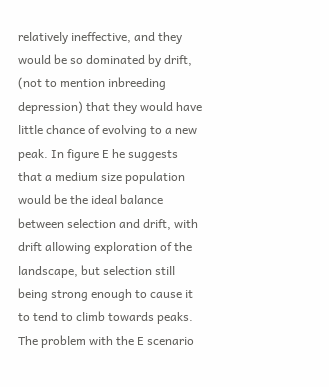relatively ineffective, and they would be so dominated by drift, (not to mention inbreeding depression) that they would have little chance of evolving to a new peak. In figure E he suggests that a medium size population would be the ideal balance between selection and drift, with drift allowing exploration of the landscape, but selection still being strong enough to cause it to tend to climb towards peaks. The problem with the E scenario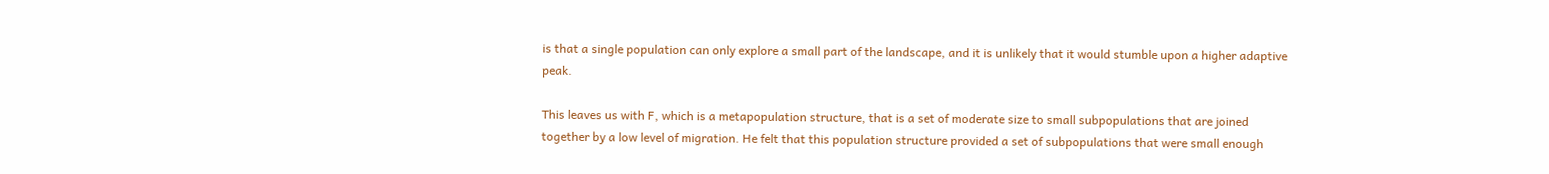is that a single population can only explore a small part of the landscape, and it is unlikely that it would stumble upon a higher adaptive peak.

This leaves us with F, which is a metapopulation structure, that is a set of moderate size to small subpopulations that are joined together by a low level of migration. He felt that this population structure provided a set of subpopulations that were small enough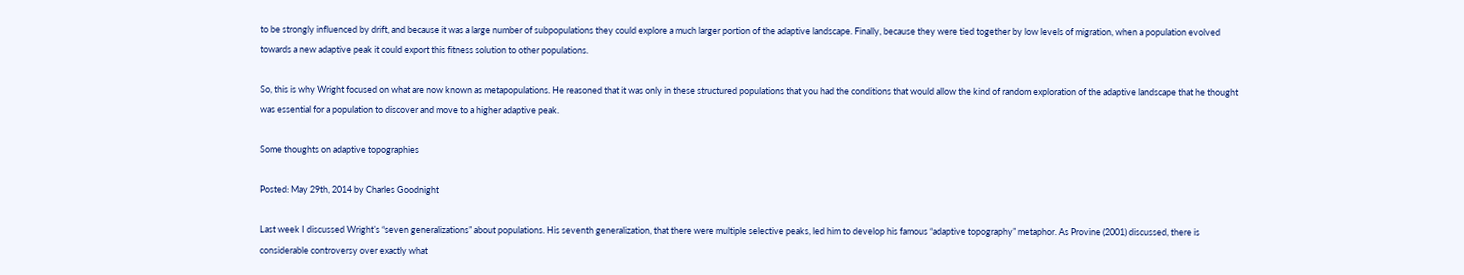to be strongly influenced by drift, and because it was a large number of subpopulations they could explore a much larger portion of the adaptive landscape. Finally, because they were tied together by low levels of migration, when a population evolved towards a new adaptive peak it could export this fitness solution to other populations.

So, this is why Wright focused on what are now known as metapopulations. He reasoned that it was only in these structured populations that you had the conditions that would allow the kind of random exploration of the adaptive landscape that he thought was essential for a population to discover and move to a higher adaptive peak.

Some thoughts on adaptive topographies

Posted: May 29th, 2014 by Charles Goodnight

Last week I discussed Wright’s “seven generalizations” about populations. His seventh generalization, that there were multiple selective peaks, led him to develop his famous “adaptive topography” metaphor. As Provine (2001) discussed, there is considerable controversy over exactly what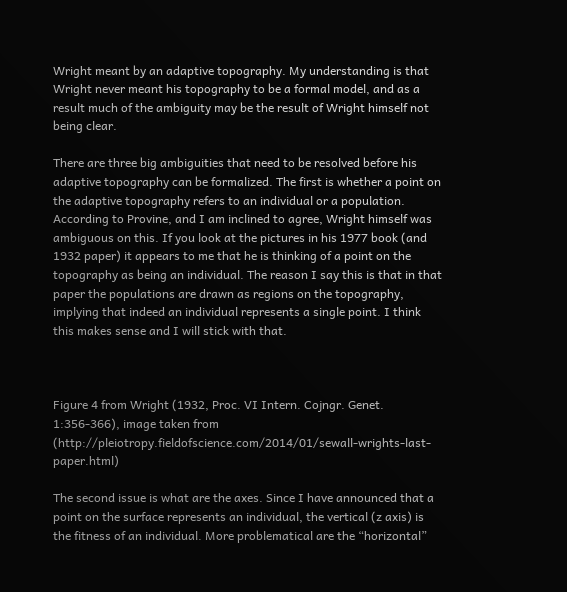Wright meant by an adaptive topography. My understanding is that Wright never meant his topography to be a formal model, and as a result much of the ambiguity may be the result of Wright himself not being clear.

There are three big ambiguities that need to be resolved before his adaptive topography can be formalized. The first is whether a point on the adaptive topography refers to an individual or a population. According to Provine, and I am inclined to agree, Wright himself was ambiguous on this. If you look at the pictures in his 1977 book (and 1932 paper) it appears to me that he is thinking of a point on the topography as being an individual. The reason I say this is that in that paper the populations are drawn as regions on the topography, implying that indeed an individual represents a single point. I think this makes sense and I will stick with that.



Figure 4 from Wright (1932, Proc. VI Intern. Cojngr. Genet. 1:356-366), image taken from (http://pleiotropy.fieldofscience.com/2014/01/sewall-wrights-last-paper.html)

The second issue is what are the axes. Since I have announced that a point on the surface represents an individual, the vertical (z axis) is the fitness of an individual. More problematical are the “horizontal”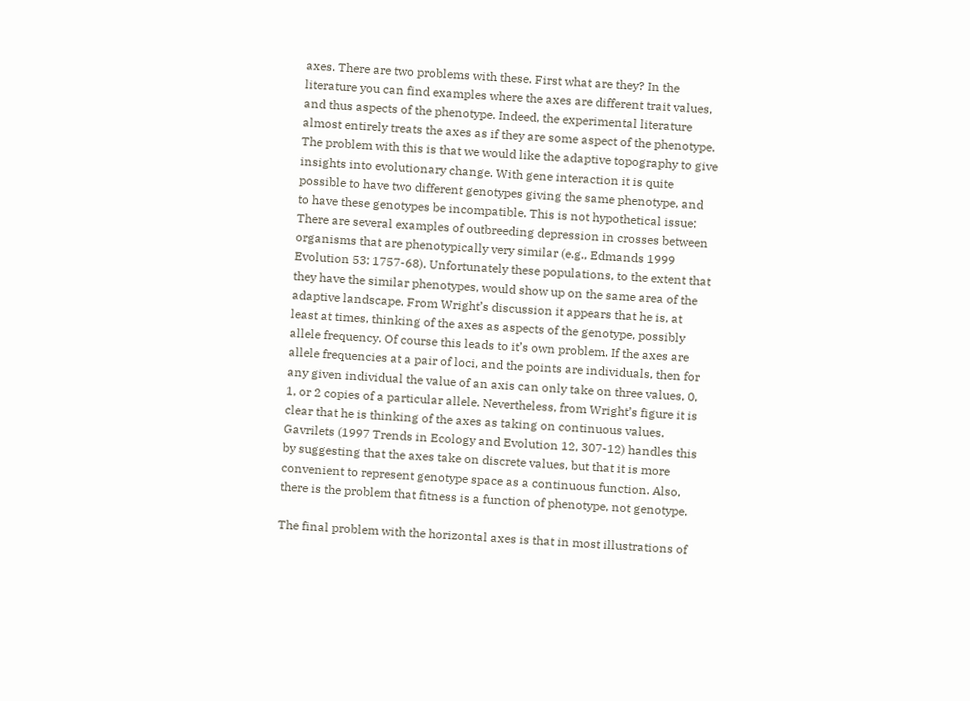axes. There are two problems with these. First what are they? In the literature you can find examples where the axes are different trait values, and thus aspects of the phenotype. Indeed, the experimental literature almost entirely treats the axes as if they are some aspect of the phenotype. The problem with this is that we would like the adaptive topography to give insights into evolutionary change. With gene interaction it is quite possible to have two different genotypes giving the same phenotype, and to have these genotypes be incompatible. This is not hypothetical issue: There are several examples of outbreeding depression in crosses between organisms that are phenotypically very similar (e.g., Edmands 1999 Evolution 53: 1757-68). Unfortunately these populations, to the extent that they have the similar phenotypes, would show up on the same area of the adaptive landscape. From Wright’s discussion it appears that he is, at least at times, thinking of the axes as aspects of the genotype, possibly allele frequency. Of course this leads to it’s own problem. If the axes are allele frequencies at a pair of loci, and the points are individuals, then for any given individual the value of an axis can only take on three values, 0, 1, or 2 copies of a particular allele. Nevertheless, from Wright’s figure it is clear that he is thinking of the axes as taking on continuous values. Gavrilets (1997 Trends in Ecology and Evolution 12, 307-12) handles this by suggesting that the axes take on discrete values, but that it is more convenient to represent genotype space as a continuous function. Also, there is the problem that fitness is a function of phenotype, not genotype.

The final problem with the horizontal axes is that in most illustrations of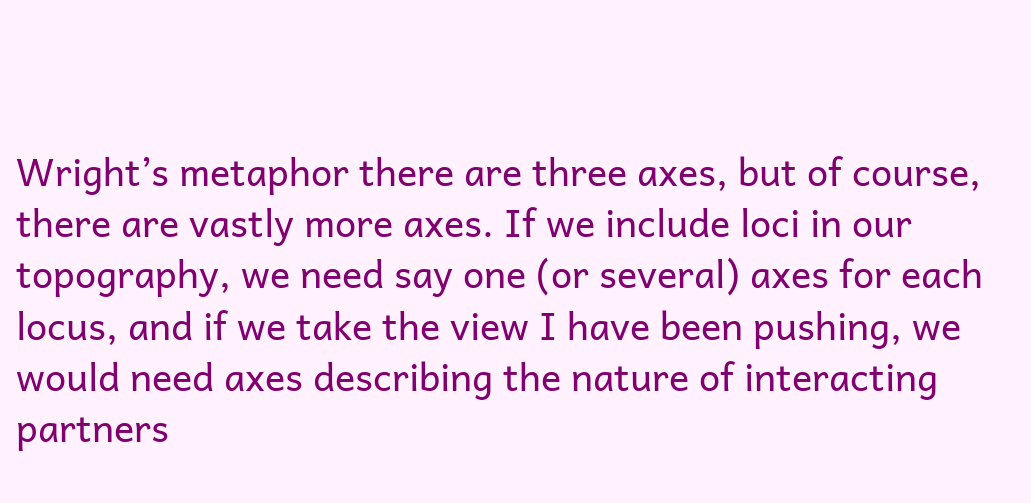Wright’s metaphor there are three axes, but of course, there are vastly more axes. If we include loci in our topography, we need say one (or several) axes for each locus, and if we take the view I have been pushing, we would need axes describing the nature of interacting partners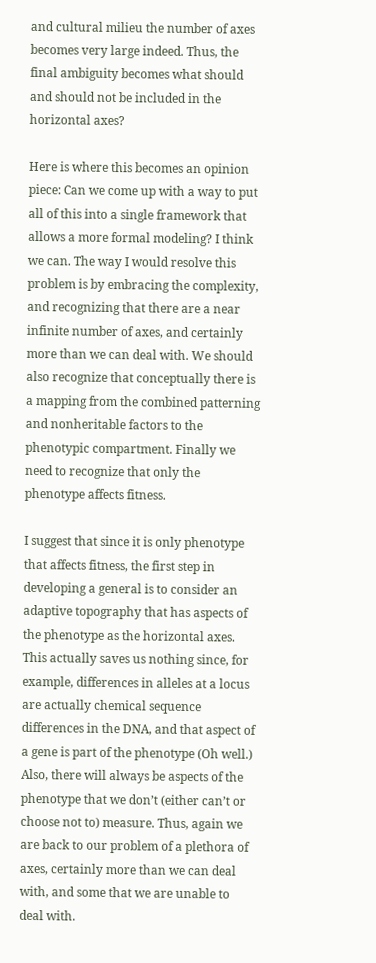and cultural milieu the number of axes becomes very large indeed. Thus, the final ambiguity becomes what should and should not be included in the horizontal axes?

Here is where this becomes an opinion piece: Can we come up with a way to put all of this into a single framework that allows a more formal modeling? I think we can. The way I would resolve this problem is by embracing the complexity, and recognizing that there are a near infinite number of axes, and certainly more than we can deal with. We should also recognize that conceptually there is a mapping from the combined patterning and nonheritable factors to the phenotypic compartment. Finally we need to recognize that only the phenotype affects fitness.

I suggest that since it is only phenotype that affects fitness, the first step in developing a general is to consider an adaptive topography that has aspects of the phenotype as the horizontal axes. This actually saves us nothing since, for example, differences in alleles at a locus are actually chemical sequence differences in the DNA, and that aspect of a gene is part of the phenotype (Oh well.) Also, there will always be aspects of the phenotype that we don’t (either can’t or choose not to) measure. Thus, again we are back to our problem of a plethora of axes, certainly more than we can deal with, and some that we are unable to deal with.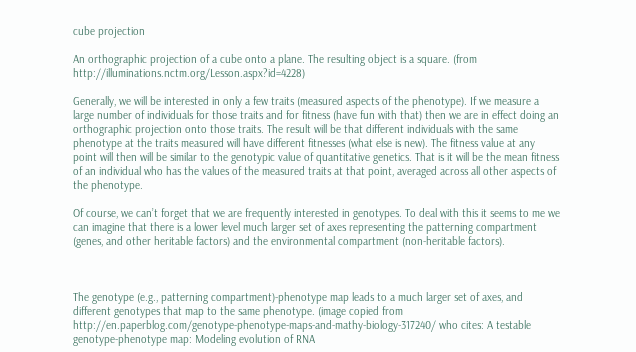cube projection

An orthographic projection of a cube onto a plane. The resulting object is a square. (from http://illuminations.nctm.org/Lesson.aspx?id=4228)

Generally, we will be interested in only a few traits (measured aspects of the phenotype). If we measure a large number of individuals for those traits and for fitness (have fun with that) then we are in effect doing an orthographic projection onto those traits. The result will be that different individuals with the same phenotype at the traits measured will have different fitnesses (what else is new). The fitness value at any point will then will be similar to the genotypic value of quantitative genetics. That is it will be the mean fitness of an individual who has the values of the measured traits at that point, averaged across all other aspects of the phenotype.

Of course, we can’t forget that we are frequently interested in genotypes. To deal with this it seems to me we can imagine that there is a lower level much larger set of axes representing the patterning compartment (genes, and other heritable factors) and the environmental compartment (non-heritable factors).



The genotype (e.g., patterning compartment)-phenotype map leads to a much larger set of axes, and different genotypes that map to the same phenotype. (image copied from http://en.paperblog.com/genotype-phenotype-maps-and-mathy-biology-317240/ who cites: A testable genotype-phenotype map: Modeling evolution of RNA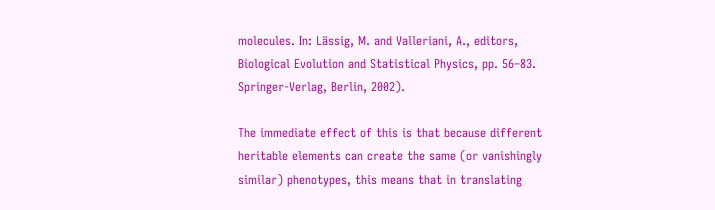molecules. In: Lässig, M. and Valleriani, A., editors, Biological Evolution and Statistical Physics, pp. 56–83. Springer-Verlag, Berlin, 2002).

The immediate effect of this is that because different heritable elements can create the same (or vanishingly similar) phenotypes, this means that in translating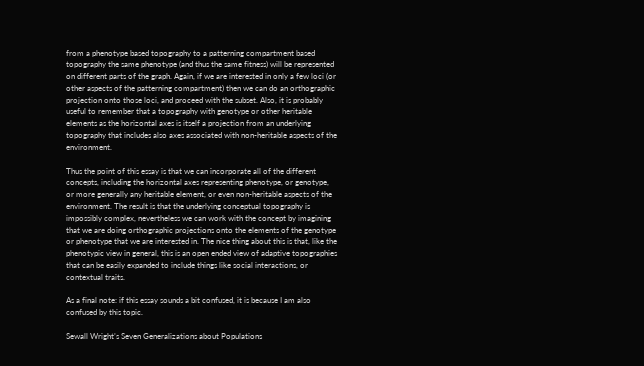from a phenotype based topography to a patterning compartment based topography the same phenotype (and thus the same fitness) will be represented on different parts of the graph. Again, if we are interested in only a few loci (or other aspects of the patterning compartment) then we can do an orthographic projection onto those loci, and proceed with the subset. Also, it is probably useful to remember that a topography with genotype or other heritable elements as the horizontal axes is itself a projection from an underlying topography that includes also axes associated with non-heritable aspects of the environment.

Thus the point of this essay is that we can incorporate all of the different concepts, including the horizontal axes representing phenotype, or genotype, or more generally any heritable element, or even non-heritable aspects of the environment. The result is that the underlying conceptual topography is impossibly complex, nevertheless we can work with the concept by imagining that we are doing orthographic projections onto the elements of the genotype or phenotype that we are interested in. The nice thing about this is that, like the phenotypic view in general, this is an open ended view of adaptive topographies that can be easily expanded to include things like social interactions, or contextual traits.

As a final note: if this essay sounds a bit confused, it is because I am also confused by this topic.

Sewall Wright’s Seven Generalizations about Populations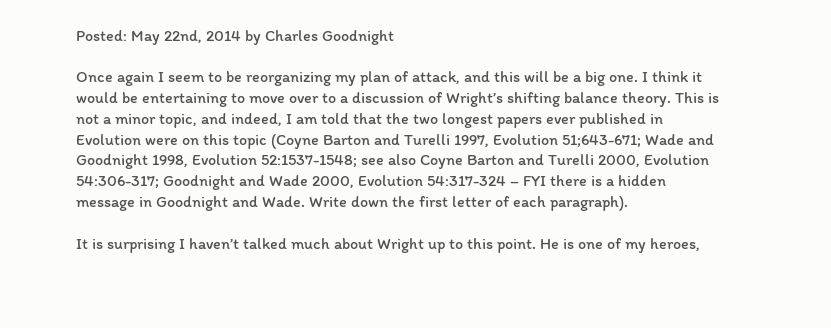Posted: May 22nd, 2014 by Charles Goodnight

Once again I seem to be reorganizing my plan of attack, and this will be a big one. I think it would be entertaining to move over to a discussion of Wright’s shifting balance theory. This is not a minor topic, and indeed, I am told that the two longest papers ever published in Evolution were on this topic (Coyne Barton and Turelli 1997, Evolution 51;643-671; Wade and Goodnight 1998, Evolution 52:1537-1548; see also Coyne Barton and Turelli 2000, Evolution 54:306-317; Goodnight and Wade 2000, Evolution 54:317-324 – FYI there is a hidden message in Goodnight and Wade. Write down the first letter of each paragraph).

It is surprising I haven’t talked much about Wright up to this point. He is one of my heroes,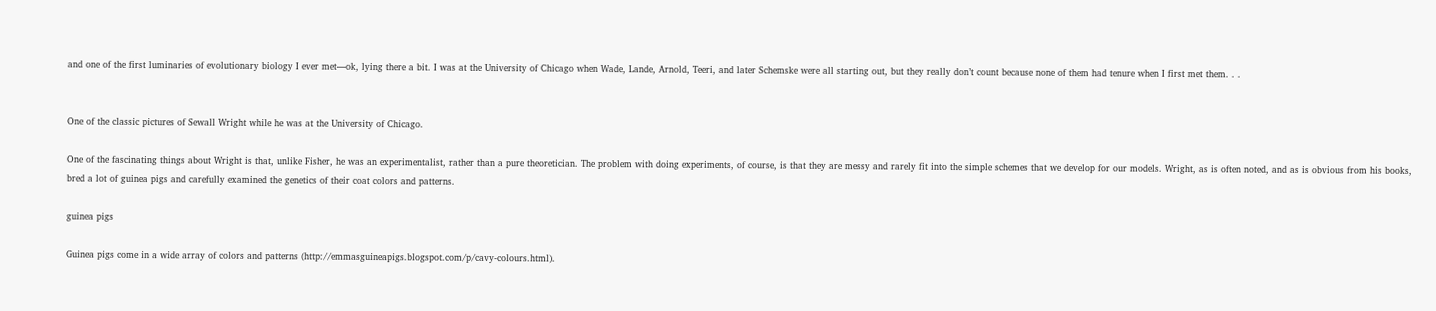and one of the first luminaries of evolutionary biology I ever met—ok, lying there a bit. I was at the University of Chicago when Wade, Lande, Arnold, Teeri, and later Schemske were all starting out, but they really don’t count because none of them had tenure when I first met them. . .


One of the classic pictures of Sewall Wright while he was at the University of Chicago.

One of the fascinating things about Wright is that, unlike Fisher, he was an experimentalist, rather than a pure theoretician. The problem with doing experiments, of course, is that they are messy and rarely fit into the simple schemes that we develop for our models. Wright, as is often noted, and as is obvious from his books, bred a lot of guinea pigs and carefully examined the genetics of their coat colors and patterns.

guinea pigs

Guinea pigs come in a wide array of colors and patterns (http://emmasguineapigs.blogspot.com/p/cavy-colours.html).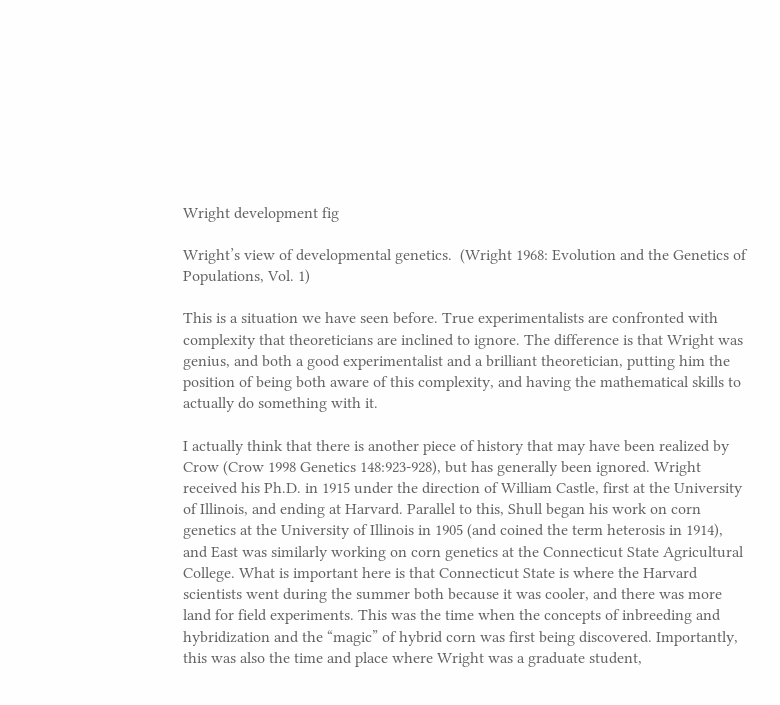Wright development fig

Wright’s view of developmental genetics.  (Wright 1968: Evolution and the Genetics of Populations, Vol. 1)

This is a situation we have seen before. True experimentalists are confronted with complexity that theoreticians are inclined to ignore. The difference is that Wright was genius, and both a good experimentalist and a brilliant theoretician, putting him the position of being both aware of this complexity, and having the mathematical skills to actually do something with it.

I actually think that there is another piece of history that may have been realized by Crow (Crow 1998 Genetics 148:923-928), but has generally been ignored. Wright received his Ph.D. in 1915 under the direction of William Castle, first at the University of Illinois, and ending at Harvard. Parallel to this, Shull began his work on corn genetics at the University of Illinois in 1905 (and coined the term heterosis in 1914), and East was similarly working on corn genetics at the Connecticut State Agricultural College. What is important here is that Connecticut State is where the Harvard scientists went during the summer both because it was cooler, and there was more land for field experiments. This was the time when the concepts of inbreeding and hybridization and the “magic” of hybrid corn was first being discovered. Importantly, this was also the time and place where Wright was a graduate student,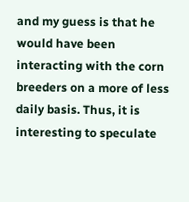and my guess is that he would have been interacting with the corn breeders on a more of less daily basis. Thus, it is interesting to speculate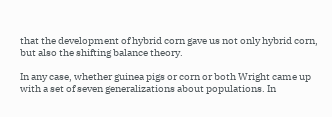that the development of hybrid corn gave us not only hybrid corn, but also the shifting balance theory.

In any case, whether guinea pigs or corn or both Wright came up with a set of seven generalizations about populations. In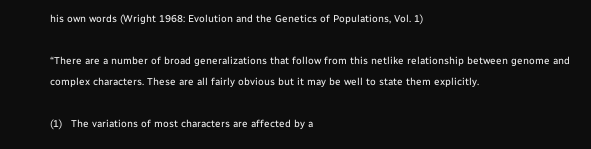his own words (Wright 1968: Evolution and the Genetics of Populations, Vol. 1)

“There are a number of broad generalizations that follow from this netlike relationship between genome and complex characters. These are all fairly obvious but it may be well to state them explicitly.

(1)   The variations of most characters are affected by a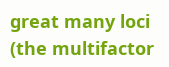great many loci (the multifactor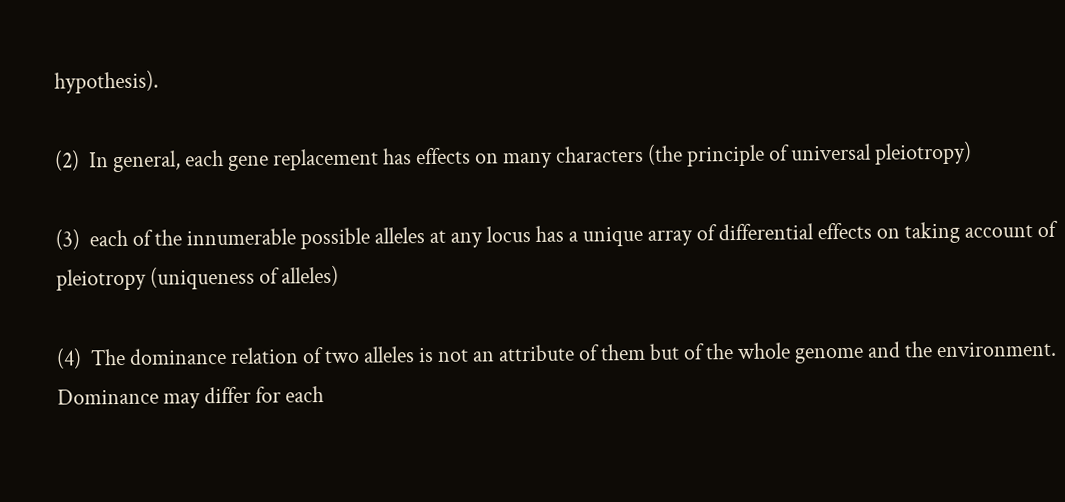hypothesis).

(2)  In general, each gene replacement has effects on many characters (the principle of universal pleiotropy)

(3)  each of the innumerable possible alleles at any locus has a unique array of differential effects on taking account of pleiotropy (uniqueness of alleles)

(4)  The dominance relation of two alleles is not an attribute of them but of the whole genome and the environment. Dominance may differ for each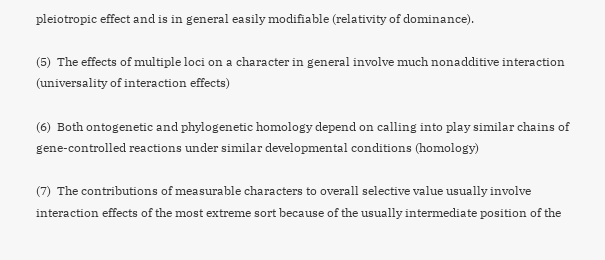pleiotropic effect and is in general easily modifiable (relativity of dominance).

(5)  The effects of multiple loci on a character in general involve much nonadditive interaction (universality of interaction effects)

(6)  Both ontogenetic and phylogenetic homology depend on calling into play similar chains of gene-controlled reactions under similar developmental conditions (homology)

(7)  The contributions of measurable characters to overall selective value usually involve interaction effects of the most extreme sort because of the usually intermediate position of the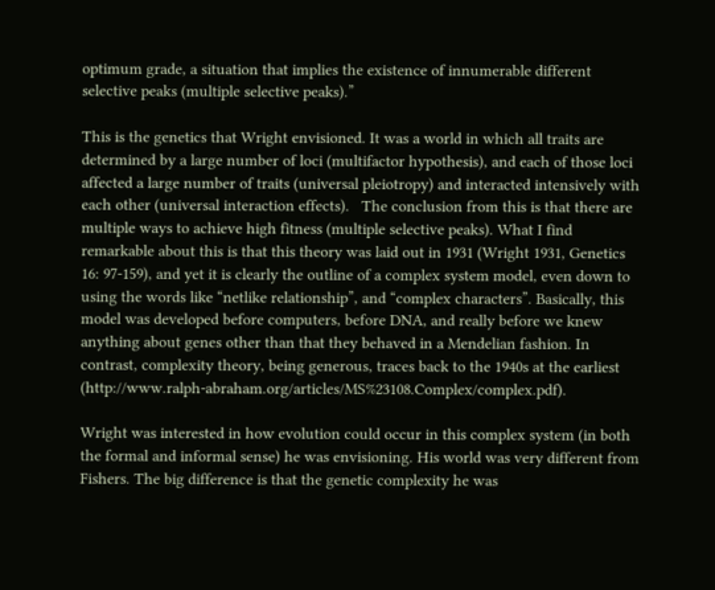optimum grade, a situation that implies the existence of innumerable different selective peaks (multiple selective peaks).”

This is the genetics that Wright envisioned. It was a world in which all traits are determined by a large number of loci (multifactor hypothesis), and each of those loci affected a large number of traits (universal pleiotropy) and interacted intensively with each other (universal interaction effects).   The conclusion from this is that there are multiple ways to achieve high fitness (multiple selective peaks). What I find remarkable about this is that this theory was laid out in 1931 (Wright 1931, Genetics 16: 97-159), and yet it is clearly the outline of a complex system model, even down to using the words like “netlike relationship”, and “complex characters”. Basically, this model was developed before computers, before DNA, and really before we knew anything about genes other than that they behaved in a Mendelian fashion. In contrast, complexity theory, being generous, traces back to the 1940s at the earliest (http://www.ralph-abraham.org/articles/MS%23108.Complex/complex.pdf).

Wright was interested in how evolution could occur in this complex system (in both the formal and informal sense) he was envisioning. His world was very different from Fishers. The big difference is that the genetic complexity he was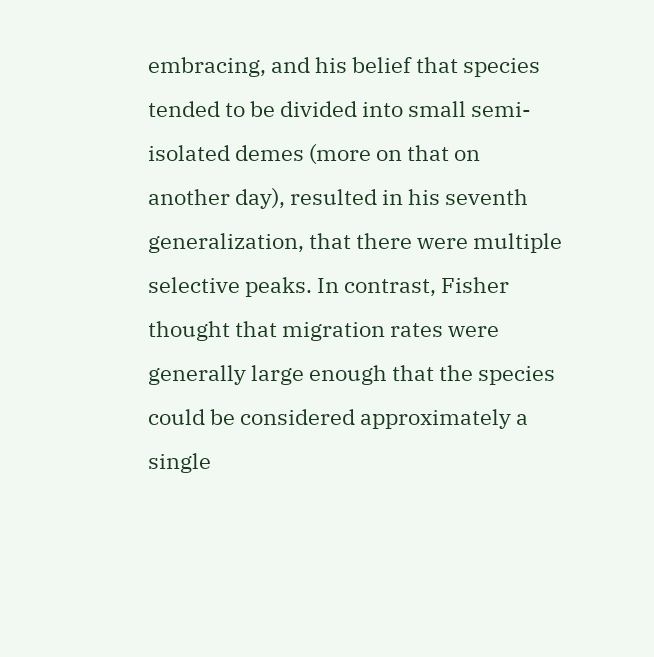embracing, and his belief that species tended to be divided into small semi-isolated demes (more on that on another day), resulted in his seventh generalization, that there were multiple selective peaks. In contrast, Fisher thought that migration rates were generally large enough that the species could be considered approximately a single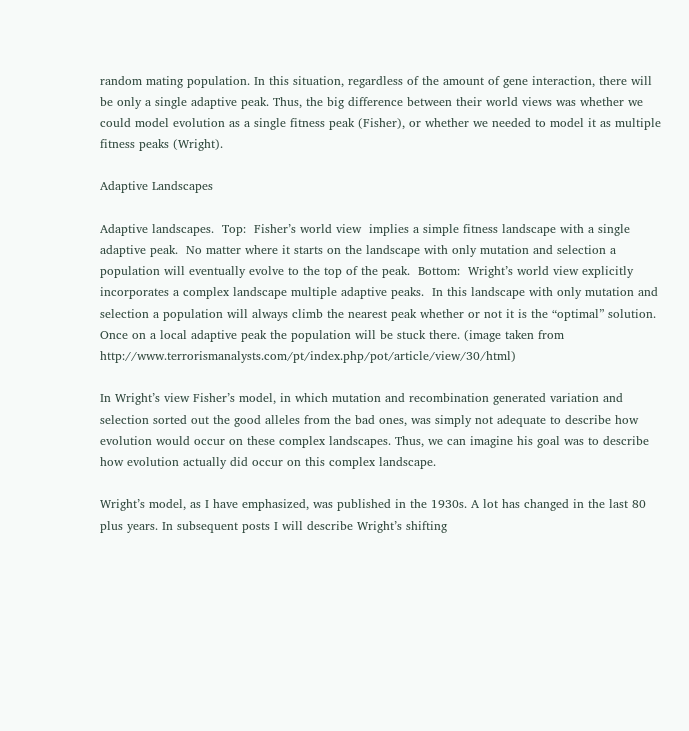random mating population. In this situation, regardless of the amount of gene interaction, there will be only a single adaptive peak. Thus, the big difference between their world views was whether we could model evolution as a single fitness peak (Fisher), or whether we needed to model it as multiple fitness peaks (Wright).

Adaptive Landscapes

Adaptive landscapes.  Top:  Fisher’s world view  implies a simple fitness landscape with a single adaptive peak.  No matter where it starts on the landscape with only mutation and selection a population will eventually evolve to the top of the peak.  Bottom:  Wright’s world view explicitly incorporates a complex landscape multiple adaptive peaks.  In this landscape with only mutation and selection a population will always climb the nearest peak whether or not it is the “optimal” solution.  Once on a local adaptive peak the population will be stuck there. (image taken from http://www.terrorismanalysts.com/pt/index.php/pot/article/view/30/html)

In Wright’s view Fisher’s model, in which mutation and recombination generated variation and selection sorted out the good alleles from the bad ones, was simply not adequate to describe how evolution would occur on these complex landscapes. Thus, we can imagine his goal was to describe how evolution actually did occur on this complex landscape.

Wright’s model, as I have emphasized, was published in the 1930s. A lot has changed in the last 80 plus years. In subsequent posts I will describe Wright’s shifting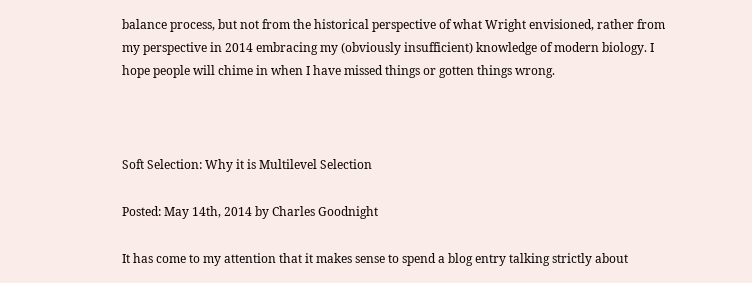balance process, but not from the historical perspective of what Wright envisioned, rather from my perspective in 2014 embracing my (obviously insufficient) knowledge of modern biology. I hope people will chime in when I have missed things or gotten things wrong.



Soft Selection: Why it is Multilevel Selection

Posted: May 14th, 2014 by Charles Goodnight

It has come to my attention that it makes sense to spend a blog entry talking strictly about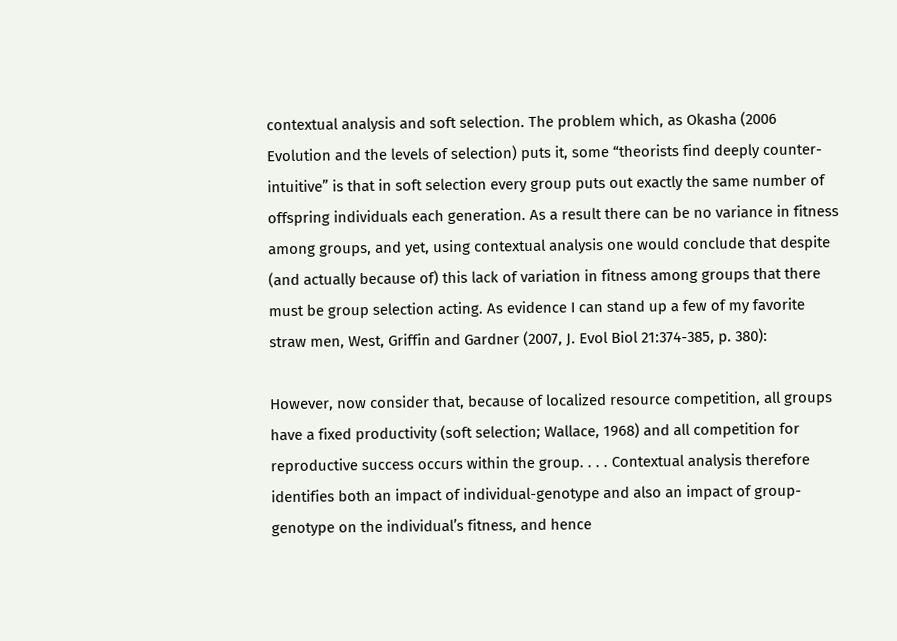contextual analysis and soft selection. The problem which, as Okasha (2006 Evolution and the levels of selection) puts it, some “theorists find deeply counter-intuitive” is that in soft selection every group puts out exactly the same number of offspring individuals each generation. As a result there can be no variance in fitness among groups, and yet, using contextual analysis one would conclude that despite (and actually because of) this lack of variation in fitness among groups that there must be group selection acting. As evidence I can stand up a few of my favorite straw men, West, Griffin and Gardner (2007, J. Evol Biol 21:374-385, p. 380):

However, now consider that, because of localized resource competition, all groups have a fixed productivity (soft selection; Wallace, 1968) and all competition for reproductive success occurs within the group. . . . Contextual analysis therefore identifies both an impact of individual-genotype and also an impact of group-genotype on the individual’s fitness, and hence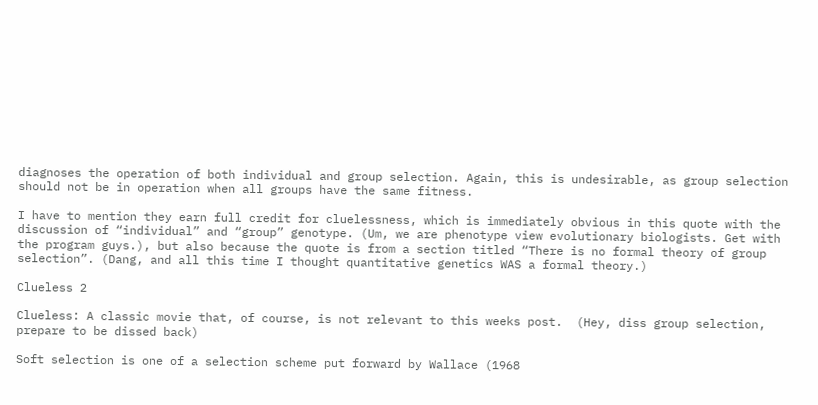diagnoses the operation of both individual and group selection. Again, this is undesirable, as group selection should not be in operation when all groups have the same fitness.

I have to mention they earn full credit for cluelessness, which is immediately obvious in this quote with the discussion of “individual” and “group” genotype. (Um, we are phenotype view evolutionary biologists. Get with the program guys.), but also because the quote is from a section titled “There is no formal theory of group selection”. (Dang, and all this time I thought quantitative genetics WAS a formal theory.)

Clueless 2

Clueless: A classic movie that, of course, is not relevant to this weeks post.  (Hey, diss group selection, prepare to be dissed back)

Soft selection is one of a selection scheme put forward by Wallace (1968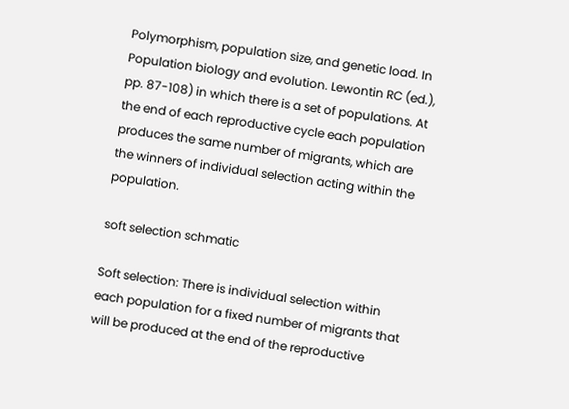Polymorphism, population size, and genetic load. In Population biology and evolution. Lewontin RC (ed.), pp. 87-108) in which there is a set of populations. At the end of each reproductive cycle each population produces the same number of migrants, which are the winners of individual selection acting within the population.

soft selection schmatic

Soft selection: There is individual selection within each population for a fixed number of migrants that will be produced at the end of the reproductive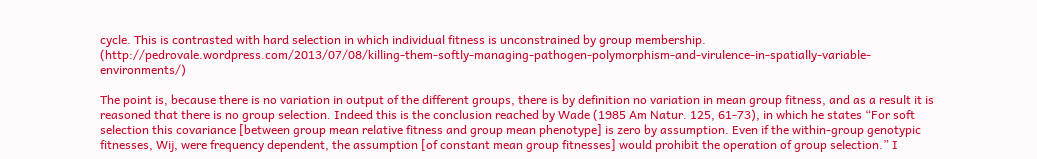cycle. This is contrasted with hard selection in which individual fitness is unconstrained by group membership. (http://pedrovale.wordpress.com/2013/07/08/killing-them-softly-managing-pathogen-polymorphism-and-virulence-in-spatially-variable-environments/)

The point is, because there is no variation in output of the different groups, there is by definition no variation in mean group fitness, and as a result it is reasoned that there is no group selection. Indeed this is the conclusion reached by Wade (1985 Am Natur. 125, 61-73), in which he states “For soft selection this covariance [between group mean relative fitness and group mean phenotype] is zero by assumption. Even if the within-group genotypic fitnesses, Wij, were frequency dependent, the assumption [of constant mean group fitnesses] would prohibit the operation of group selection.” I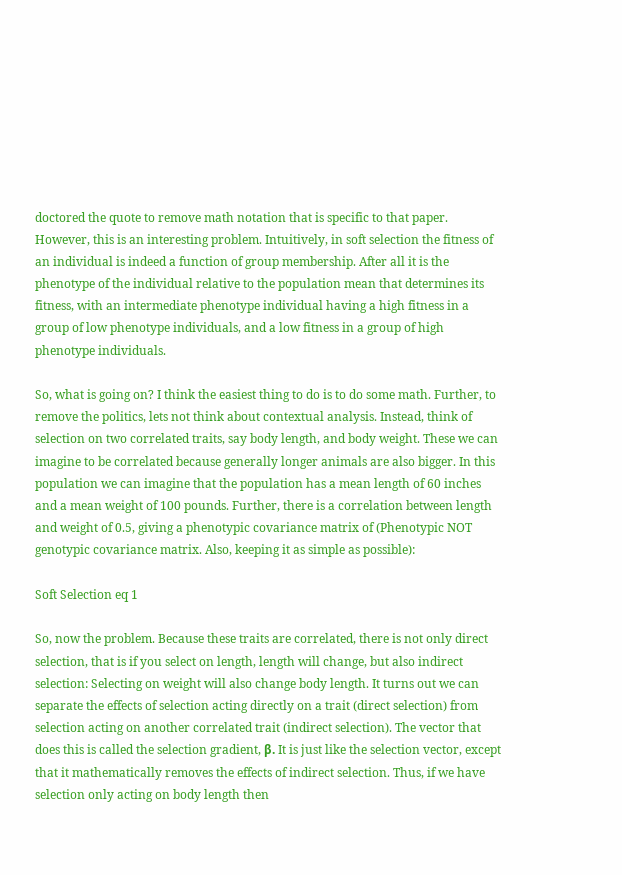doctored the quote to remove math notation that is specific to that paper. However, this is an interesting problem. Intuitively, in soft selection the fitness of an individual is indeed a function of group membership. After all it is the phenotype of the individual relative to the population mean that determines its fitness, with an intermediate phenotype individual having a high fitness in a group of low phenotype individuals, and a low fitness in a group of high phenotype individuals.

So, what is going on? I think the easiest thing to do is to do some math. Further, to remove the politics, lets not think about contextual analysis. Instead, think of selection on two correlated traits, say body length, and body weight. These we can imagine to be correlated because generally longer animals are also bigger. In this population we can imagine that the population has a mean length of 60 inches and a mean weight of 100 pounds. Further, there is a correlation between length and weight of 0.5, giving a phenotypic covariance matrix of (Phenotypic NOT genotypic covariance matrix. Also, keeping it as simple as possible):

Soft Selection eq 1

So, now the problem. Because these traits are correlated, there is not only direct selection, that is if you select on length, length will change, but also indirect selection: Selecting on weight will also change body length. It turns out we can separate the effects of selection acting directly on a trait (direct selection) from selection acting on another correlated trait (indirect selection). The vector that does this is called the selection gradient, β. It is just like the selection vector, except that it mathematically removes the effects of indirect selection. Thus, if we have selection only acting on body length then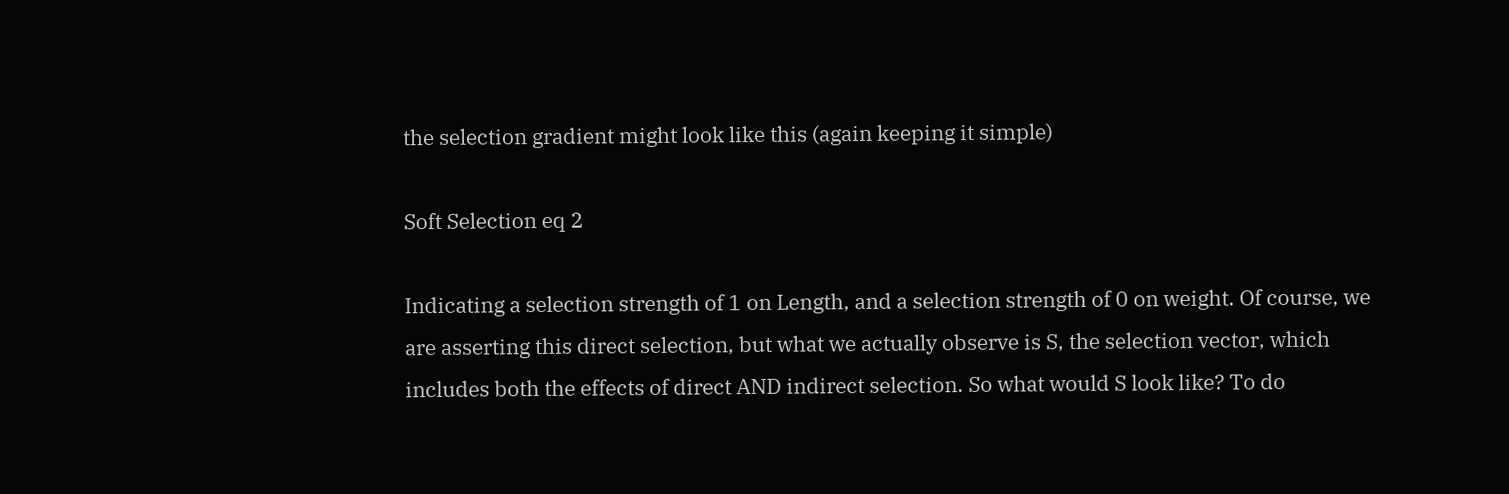the selection gradient might look like this (again keeping it simple)

Soft Selection eq 2

Indicating a selection strength of 1 on Length, and a selection strength of 0 on weight. Of course, we are asserting this direct selection, but what we actually observe is S, the selection vector, which includes both the effects of direct AND indirect selection. So what would S look like? To do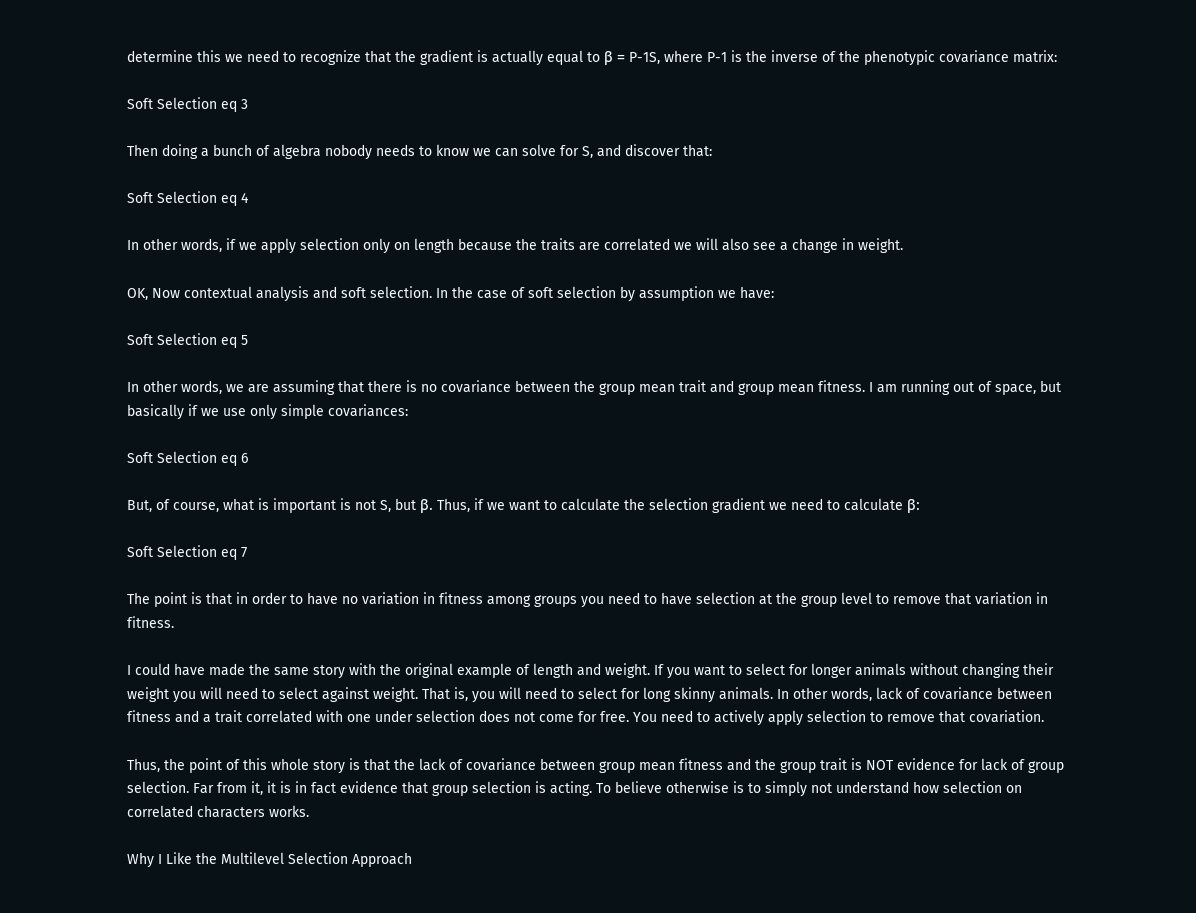determine this we need to recognize that the gradient is actually equal to β = P-1S, where P-1 is the inverse of the phenotypic covariance matrix:

Soft Selection eq 3

Then doing a bunch of algebra nobody needs to know we can solve for S, and discover that:

Soft Selection eq 4

In other words, if we apply selection only on length because the traits are correlated we will also see a change in weight.

OK, Now contextual analysis and soft selection. In the case of soft selection by assumption we have:

Soft Selection eq 5

In other words, we are assuming that there is no covariance between the group mean trait and group mean fitness. I am running out of space, but basically if we use only simple covariances:

Soft Selection eq 6

But, of course, what is important is not S, but β. Thus, if we want to calculate the selection gradient we need to calculate β:

Soft Selection eq 7

The point is that in order to have no variation in fitness among groups you need to have selection at the group level to remove that variation in fitness.

I could have made the same story with the original example of length and weight. If you want to select for longer animals without changing their weight you will need to select against weight. That is, you will need to select for long skinny animals. In other words, lack of covariance between fitness and a trait correlated with one under selection does not come for free. You need to actively apply selection to remove that covariation.

Thus, the point of this whole story is that the lack of covariance between group mean fitness and the group trait is NOT evidence for lack of group selection. Far from it, it is in fact evidence that group selection is acting. To believe otherwise is to simply not understand how selection on correlated characters works.

Why I Like the Multilevel Selection Approach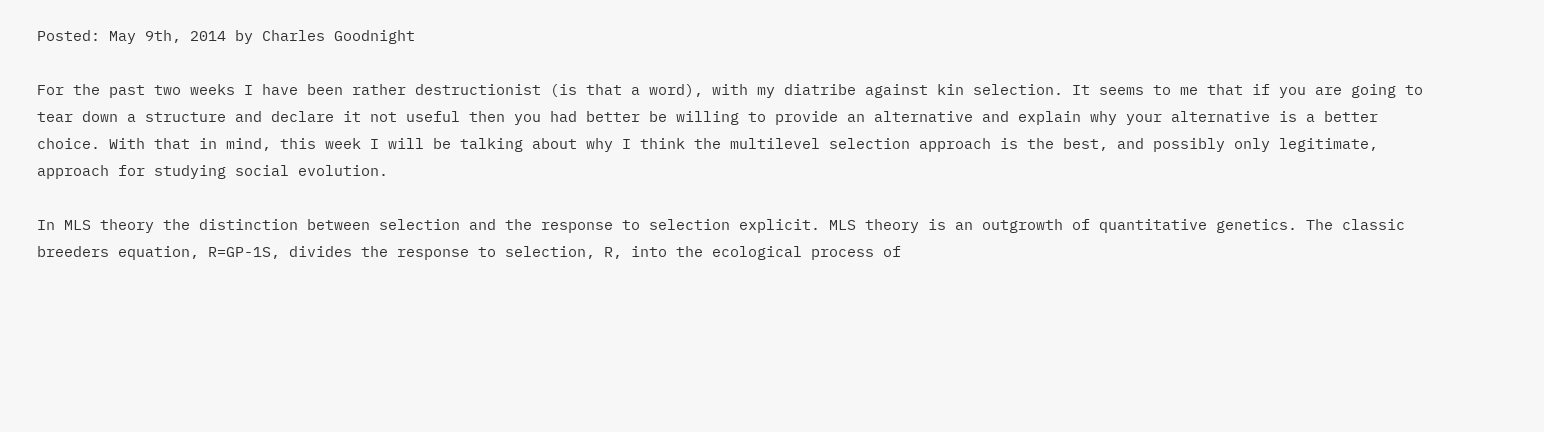Posted: May 9th, 2014 by Charles Goodnight

For the past two weeks I have been rather destructionist (is that a word), with my diatribe against kin selection. It seems to me that if you are going to tear down a structure and declare it not useful then you had better be willing to provide an alternative and explain why your alternative is a better choice. With that in mind, this week I will be talking about why I think the multilevel selection approach is the best, and possibly only legitimate, approach for studying social evolution.

In MLS theory the distinction between selection and the response to selection explicit. MLS theory is an outgrowth of quantitative genetics. The classic breeders equation, R=GP-1S, divides the response to selection, R, into the ecological process of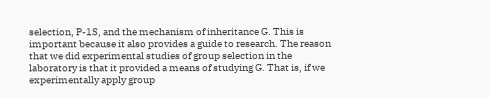selection, P-1S, and the mechanism of inheritance G. This is important because it also provides a guide to research. The reason that we did experimental studies of group selection in the laboratory is that it provided a means of studying G. That is, if we experimentally apply group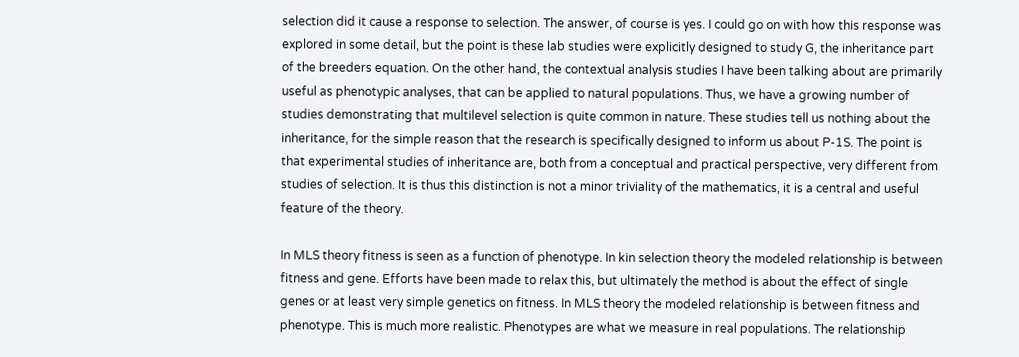selection did it cause a response to selection. The answer, of course is yes. I could go on with how this response was explored in some detail, but the point is these lab studies were explicitly designed to study G, the inheritance part of the breeders equation. On the other hand, the contextual analysis studies I have been talking about are primarily useful as phenotypic analyses, that can be applied to natural populations. Thus, we have a growing number of studies demonstrating that multilevel selection is quite common in nature. These studies tell us nothing about the inheritance, for the simple reason that the research is specifically designed to inform us about P-1S. The point is that experimental studies of inheritance are, both from a conceptual and practical perspective, very different from studies of selection. It is thus this distinction is not a minor triviality of the mathematics, it is a central and useful feature of the theory.

In MLS theory fitness is seen as a function of phenotype. In kin selection theory the modeled relationship is between fitness and gene. Efforts have been made to relax this, but ultimately the method is about the effect of single genes or at least very simple genetics on fitness. In MLS theory the modeled relationship is between fitness and phenotype. This is much more realistic. Phenotypes are what we measure in real populations. The relationship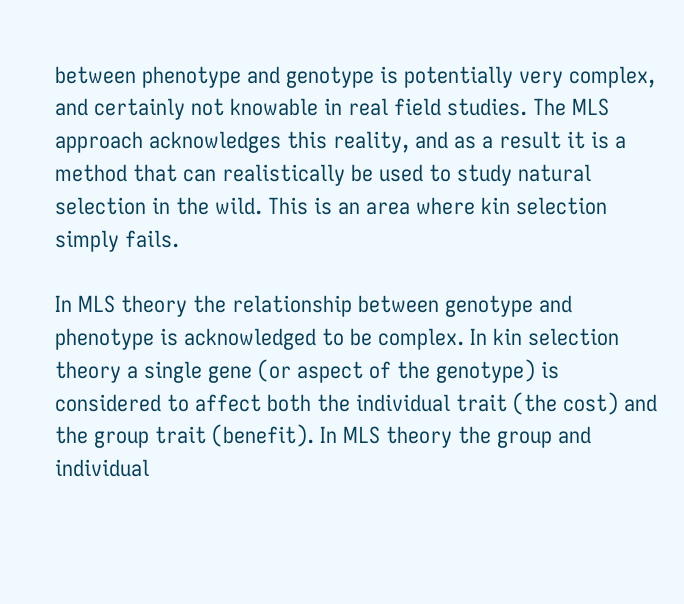between phenotype and genotype is potentially very complex, and certainly not knowable in real field studies. The MLS approach acknowledges this reality, and as a result it is a method that can realistically be used to study natural selection in the wild. This is an area where kin selection simply fails.

In MLS theory the relationship between genotype and phenotype is acknowledged to be complex. In kin selection theory a single gene (or aspect of the genotype) is considered to affect both the individual trait (the cost) and the group trait (benefit). In MLS theory the group and individual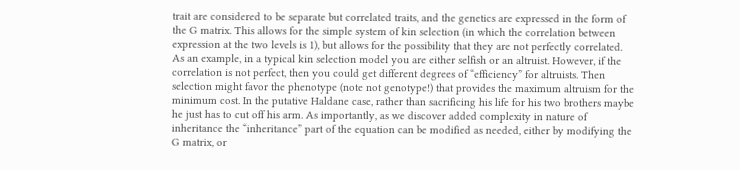trait are considered to be separate but correlated traits, and the genetics are expressed in the form of the G matrix. This allows for the simple system of kin selection (in which the correlation between expression at the two levels is 1), but allows for the possibility that they are not perfectly correlated. As an example, in a typical kin selection model you are either selfish or an altruist. However, if the correlation is not perfect, then you could get different degrees of “efficiency” for altruists. Then selection might favor the phenotype (note not genotype!) that provides the maximum altruism for the minimum cost. In the putative Haldane case, rather than sacrificing his life for his two brothers maybe he just has to cut off his arm. As importantly, as we discover added complexity in nature of inheritance the “inheritance” part of the equation can be modified as needed, either by modifying the G matrix, or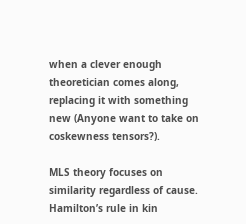when a clever enough theoretician comes along, replacing it with something new (Anyone want to take on coskewness tensors?).

MLS theory focuses on similarity regardless of cause. Hamilton’s rule in kin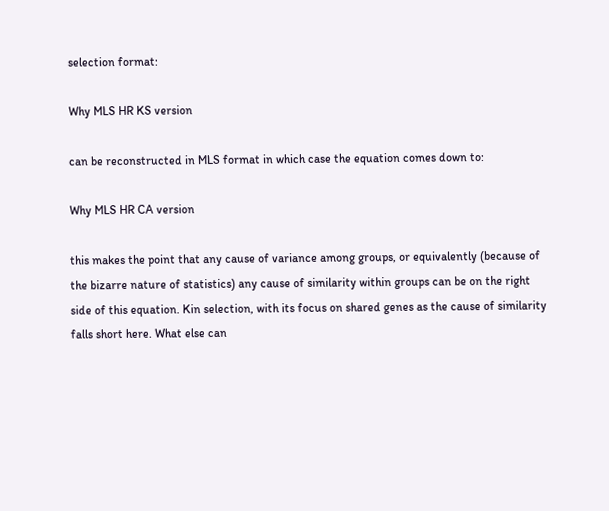selection format:

Why MLS HR KS version

can be reconstructed in MLS format in which case the equation comes down to:

Why MLS HR CA version

this makes the point that any cause of variance among groups, or equivalently (because of the bizarre nature of statistics) any cause of similarity within groups can be on the right side of this equation. Kin selection, with its focus on shared genes as the cause of similarity falls short here. What else can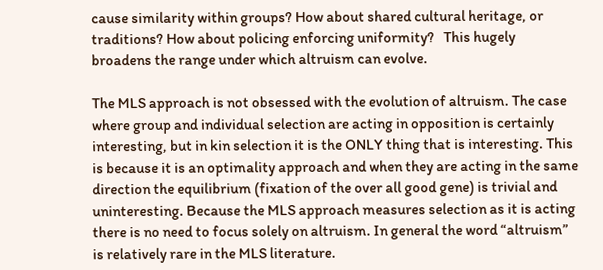cause similarity within groups? How about shared cultural heritage, or traditions? How about policing enforcing uniformity?   This hugely broadens the range under which altruism can evolve.

The MLS approach is not obsessed with the evolution of altruism. The case where group and individual selection are acting in opposition is certainly interesting, but in kin selection it is the ONLY thing that is interesting. This is because it is an optimality approach and when they are acting in the same direction the equilibrium (fixation of the over all good gene) is trivial and uninteresting. Because the MLS approach measures selection as it is acting there is no need to focus solely on altruism. In general the word “altruism” is relatively rare in the MLS literature.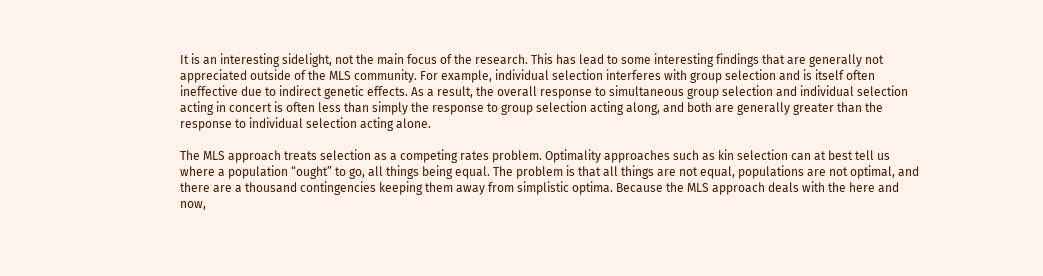It is an interesting sidelight, not the main focus of the research. This has lead to some interesting findings that are generally not appreciated outside of the MLS community. For example, individual selection interferes with group selection and is itself often ineffective due to indirect genetic effects. As a result, the overall response to simultaneous group selection and individual selection acting in concert is often less than simply the response to group selection acting along, and both are generally greater than the response to individual selection acting alone.

The MLS approach treats selection as a competing rates problem. Optimality approaches such as kin selection can at best tell us where a population “ought” to go, all things being equal. The problem is that all things are not equal, populations are not optimal, and there are a thousand contingencies keeping them away from simplistic optima. Because the MLS approach deals with the here and now,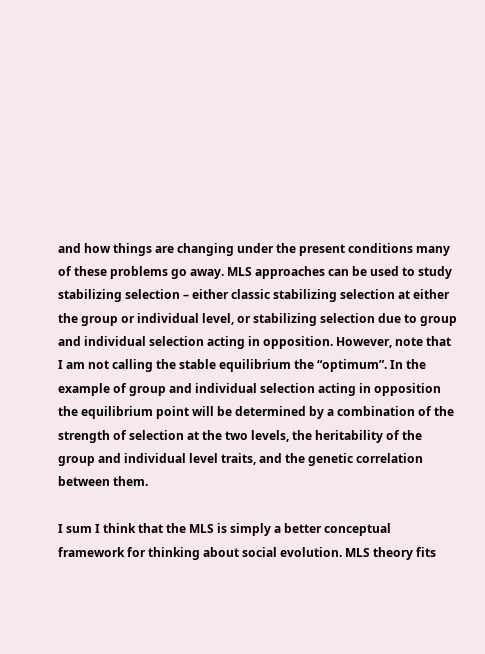and how things are changing under the present conditions many of these problems go away. MLS approaches can be used to study stabilizing selection – either classic stabilizing selection at either the group or individual level, or stabilizing selection due to group and individual selection acting in opposition. However, note that I am not calling the stable equilibrium the “optimum”. In the example of group and individual selection acting in opposition the equilibrium point will be determined by a combination of the strength of selection at the two levels, the heritability of the group and individual level traits, and the genetic correlation between them.

I sum I think that the MLS is simply a better conceptual framework for thinking about social evolution. MLS theory fits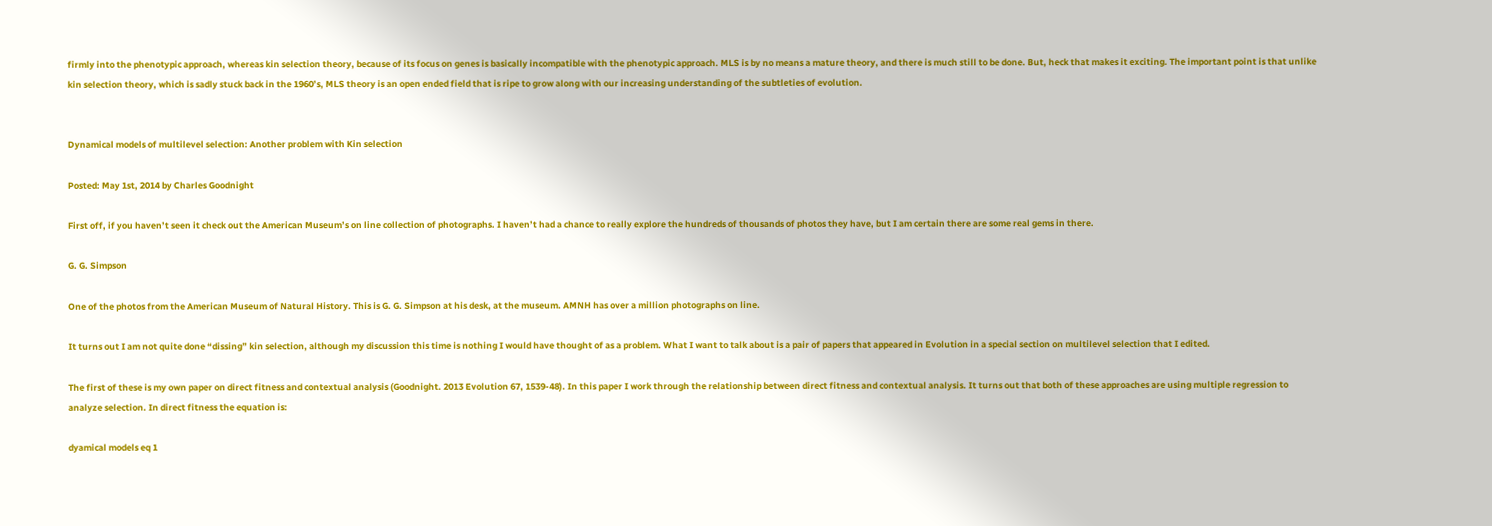firmly into the phenotypic approach, whereas kin selection theory, because of its focus on genes is basically incompatible with the phenotypic approach. MLS is by no means a mature theory, and there is much still to be done. But, heck that makes it exciting. The important point is that unlike kin selection theory, which is sadly stuck back in the 1960’s, MLS theory is an open ended field that is ripe to grow along with our increasing understanding of the subtleties of evolution.


Dynamical models of multilevel selection: Another problem with Kin selection

Posted: May 1st, 2014 by Charles Goodnight

First off, if you haven’t seen it check out the American Museum’s on line collection of photographs. I haven’t had a chance to really explore the hundreds of thousands of photos they have, but I am certain there are some real gems in there.

G. G. Simpson

One of the photos from the American Museum of Natural History. This is G. G. Simpson at his desk, at the museum. AMNH has over a million photographs on line.

It turns out I am not quite done “dissing” kin selection, although my discussion this time is nothing I would have thought of as a problem. What I want to talk about is a pair of papers that appeared in Evolution in a special section on multilevel selection that I edited.

The first of these is my own paper on direct fitness and contextual analysis (Goodnight. 2013 Evolution 67, 1539-48). In this paper I work through the relationship between direct fitness and contextual analysis. It turns out that both of these approaches are using multiple regression to analyze selection. In direct fitness the equation is:

dyamical models eq 1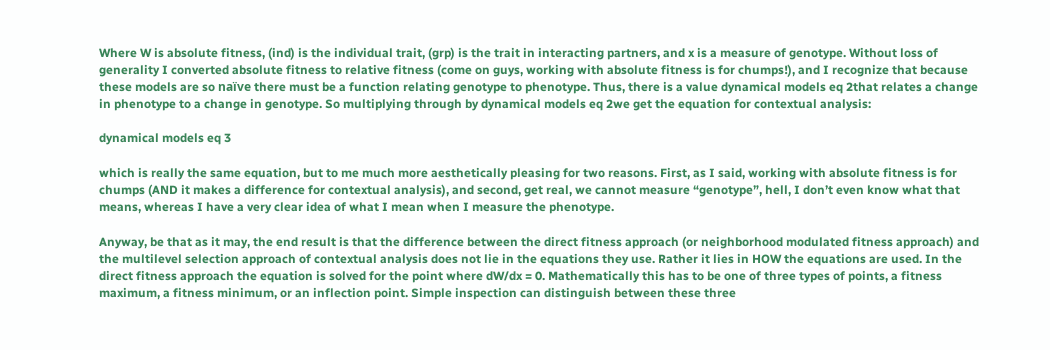Where W is absolute fitness, (ind) is the individual trait, (grp) is the trait in interacting partners, and x is a measure of genotype. Without loss of generality I converted absolute fitness to relative fitness (come on guys, working with absolute fitness is for chumps!), and I recognize that because these models are so naïve there must be a function relating genotype to phenotype. Thus, there is a value dynamical models eq 2that relates a change in phenotype to a change in genotype. So multiplying through by dynamical models eq 2we get the equation for contextual analysis:

dynamical models eq 3

which is really the same equation, but to me much more aesthetically pleasing for two reasons. First, as I said, working with absolute fitness is for chumps (AND it makes a difference for contextual analysis), and second, get real, we cannot measure “genotype”, hell, I don’t even know what that means, whereas I have a very clear idea of what I mean when I measure the phenotype.

Anyway, be that as it may, the end result is that the difference between the direct fitness approach (or neighborhood modulated fitness approach) and the multilevel selection approach of contextual analysis does not lie in the equations they use. Rather it lies in HOW the equations are used. In the direct fitness approach the equation is solved for the point where dW/dx = 0. Mathematically this has to be one of three types of points, a fitness maximum, a fitness minimum, or an inflection point. Simple inspection can distinguish between these three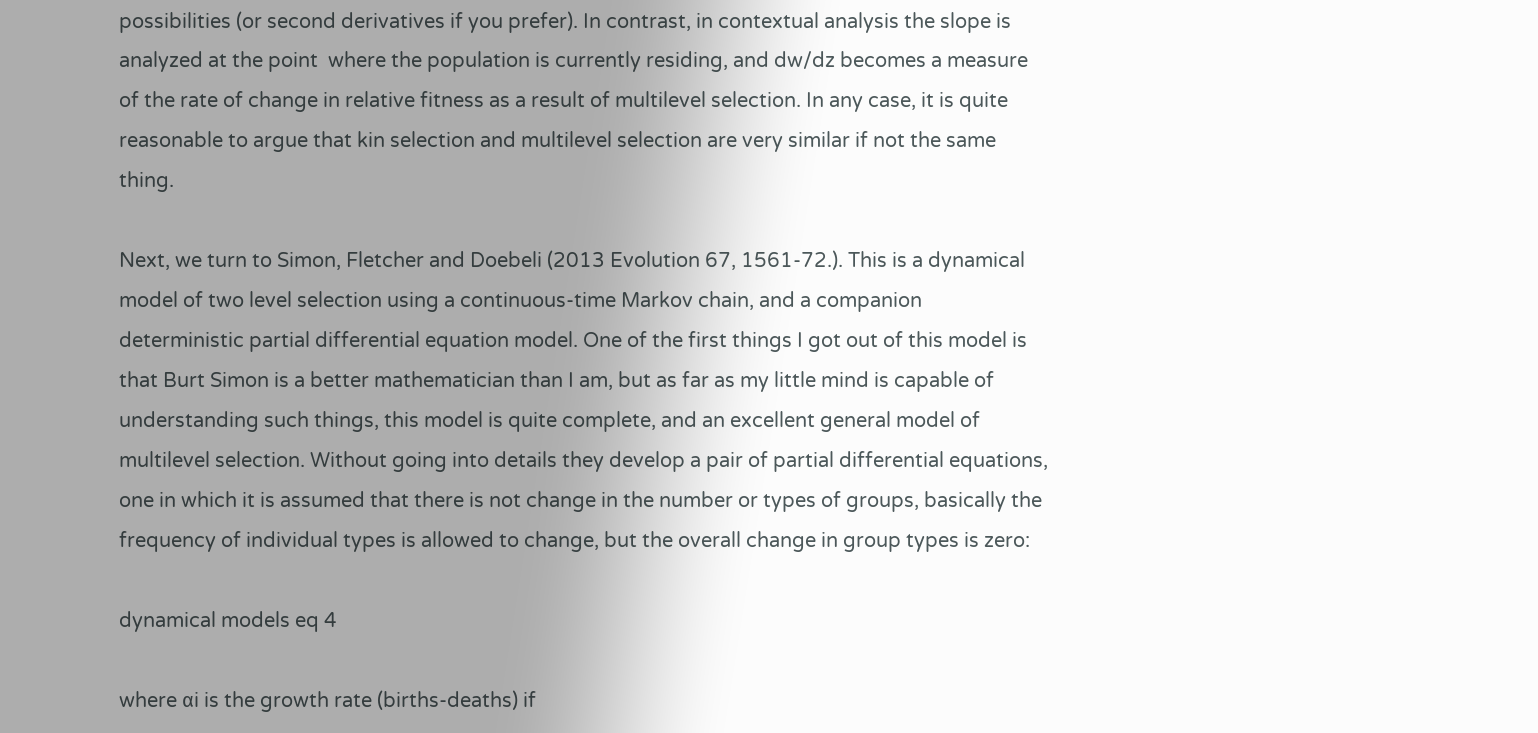possibilities (or second derivatives if you prefer). In contrast, in contextual analysis the slope is analyzed at the point  where the population is currently residing, and dw/dz becomes a measure of the rate of change in relative fitness as a result of multilevel selection. In any case, it is quite reasonable to argue that kin selection and multilevel selection are very similar if not the same thing.

Next, we turn to Simon, Fletcher and Doebeli (2013 Evolution 67, 1561-72.). This is a dynamical model of two level selection using a continuous-time Markov chain, and a companion deterministic partial differential equation model. One of the first things I got out of this model is that Burt Simon is a better mathematician than I am, but as far as my little mind is capable of understanding such things, this model is quite complete, and an excellent general model of multilevel selection. Without going into details they develop a pair of partial differential equations, one in which it is assumed that there is not change in the number or types of groups, basically the frequency of individual types is allowed to change, but the overall change in group types is zero:

dynamical models eq 4

where αi is the growth rate (births-deaths) if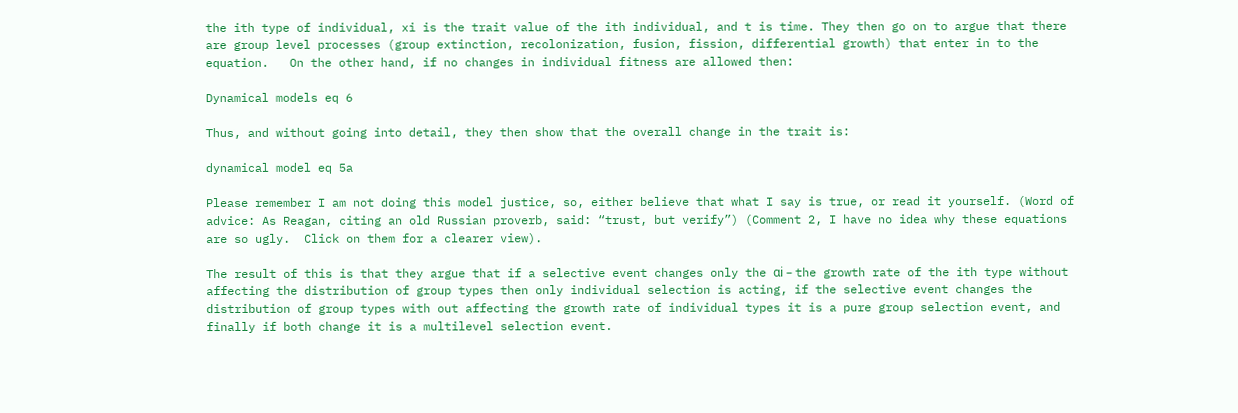the ith type of individual, xi is the trait value of the ith individual, and t is time. They then go on to argue that there are group level processes (group extinction, recolonization, fusion, fission, differential growth) that enter in to the equation.   On the other hand, if no changes in individual fitness are allowed then:

Dynamical models eq 6

Thus, and without going into detail, they then show that the overall change in the trait is:

dynamical model eq 5a

Please remember I am not doing this model justice, so, either believe that what I say is true, or read it yourself. (Word of advice: As Reagan, citing an old Russian proverb, said: “trust, but verify”) (Comment 2, I have no idea why these equations are so ugly.  Click on them for a clearer view).

The result of this is that they argue that if a selective event changes only the αi – the growth rate of the ith type without affecting the distribution of group types then only individual selection is acting, if the selective event changes the distribution of group types with out affecting the growth rate of individual types it is a pure group selection event, and finally if both change it is a multilevel selection event.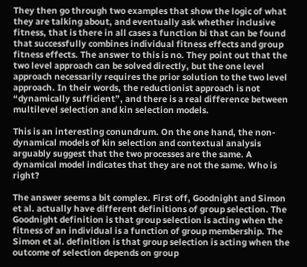They then go through two examples that show the logic of what they are talking about, and eventually ask whether inclusive fitness, that is there in all cases a function bi that can be found that successfully combines individual fitness effects and group fitness effects. The answer to this is no. They point out that the two level approach can be solved directly, but the one level approach necessarily requires the prior solution to the two level approach. In their words, the reductionist approach is not “dynamically sufficient”, and there is a real difference between multilevel selection and kin selection models.

This is an interesting conundrum. On the one hand, the non-dynamical models of kin selection and contextual analysis arguably suggest that the two processes are the same. A dynamical model indicates that they are not the same. Who is right?

The answer seems a bit complex. First off, Goodnight and Simon et al. actually have different definitions of group selection. The Goodnight definition is that group selection is acting when the fitness of an individual is a function of group membership. The Simon et al. definition is that group selection is acting when the outcome of selection depends on group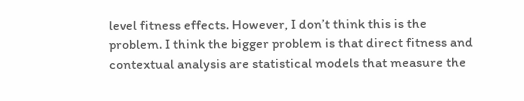level fitness effects. However, I don’t think this is the problem. I think the bigger problem is that direct fitness and contextual analysis are statistical models that measure the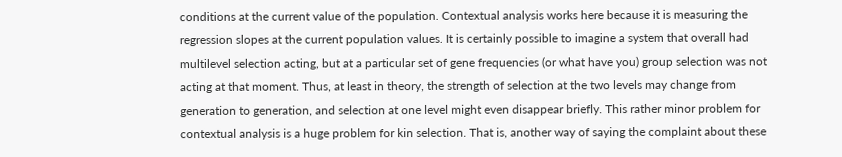conditions at the current value of the population. Contextual analysis works here because it is measuring the regression slopes at the current population values. It is certainly possible to imagine a system that overall had multilevel selection acting, but at a particular set of gene frequencies (or what have you) group selection was not acting at that moment. Thus, at least in theory, the strength of selection at the two levels may change from generation to generation, and selection at one level might even disappear briefly. This rather minor problem for contextual analysis is a huge problem for kin selection. That is, another way of saying the complaint about these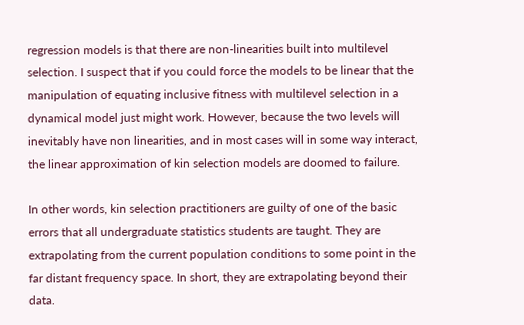regression models is that there are non-linearities built into multilevel selection. I suspect that if you could force the models to be linear that the manipulation of equating inclusive fitness with multilevel selection in a dynamical model just might work. However, because the two levels will inevitably have non linearities, and in most cases will in some way interact, the linear approximation of kin selection models are doomed to failure.

In other words, kin selection practitioners are guilty of one of the basic errors that all undergraduate statistics students are taught. They are extrapolating from the current population conditions to some point in the far distant frequency space. In short, they are extrapolating beyond their data.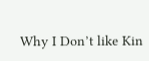Why I Don’t like Kin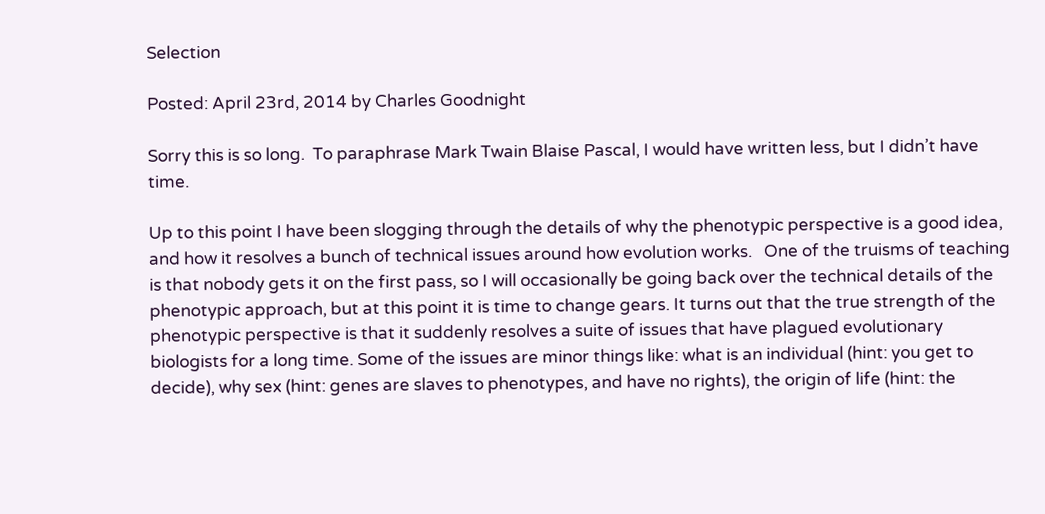Selection

Posted: April 23rd, 2014 by Charles Goodnight

Sorry this is so long.  To paraphrase Mark Twain Blaise Pascal, I would have written less, but I didn’t have time.

Up to this point I have been slogging through the details of why the phenotypic perspective is a good idea, and how it resolves a bunch of technical issues around how evolution works.   One of the truisms of teaching is that nobody gets it on the first pass, so I will occasionally be going back over the technical details of the phenotypic approach, but at this point it is time to change gears. It turns out that the true strength of the phenotypic perspective is that it suddenly resolves a suite of issues that have plagued evolutionary biologists for a long time. Some of the issues are minor things like: what is an individual (hint: you get to decide), why sex (hint: genes are slaves to phenotypes, and have no rights), the origin of life (hint: the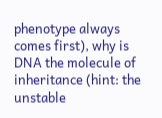phenotype always comes first), why is DNA the molecule of inheritance (hint: the unstable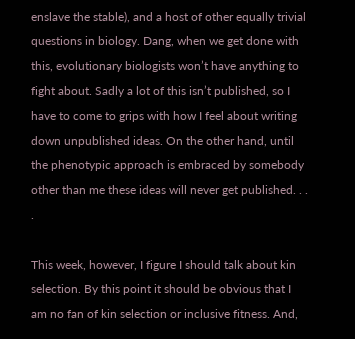enslave the stable), and a host of other equally trivial questions in biology. Dang, when we get done with this, evolutionary biologists won’t have anything to fight about. Sadly a lot of this isn’t published, so I have to come to grips with how I feel about writing down unpublished ideas. On the other hand, until the phenotypic approach is embraced by somebody other than me these ideas will never get published. . . .

This week, however, I figure I should talk about kin selection. By this point it should be obvious that I am no fan of kin selection or inclusive fitness. And,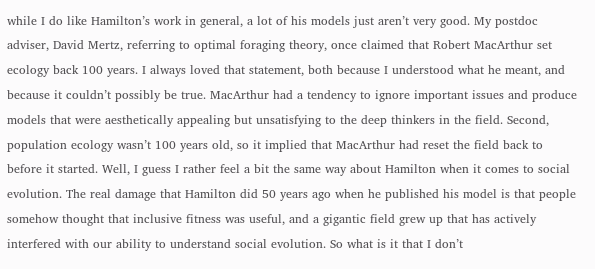while I do like Hamilton’s work in general, a lot of his models just aren’t very good. My postdoc adviser, David Mertz, referring to optimal foraging theory, once claimed that Robert MacArthur set ecology back 100 years. I always loved that statement, both because I understood what he meant, and because it couldn’t possibly be true. MacArthur had a tendency to ignore important issues and produce models that were aesthetically appealing but unsatisfying to the deep thinkers in the field. Second, population ecology wasn’t 100 years old, so it implied that MacArthur had reset the field back to before it started. Well, I guess I rather feel a bit the same way about Hamilton when it comes to social evolution. The real damage that Hamilton did 50 years ago when he published his model is that people somehow thought that inclusive fitness was useful, and a gigantic field grew up that has actively interfered with our ability to understand social evolution. So what is it that I don’t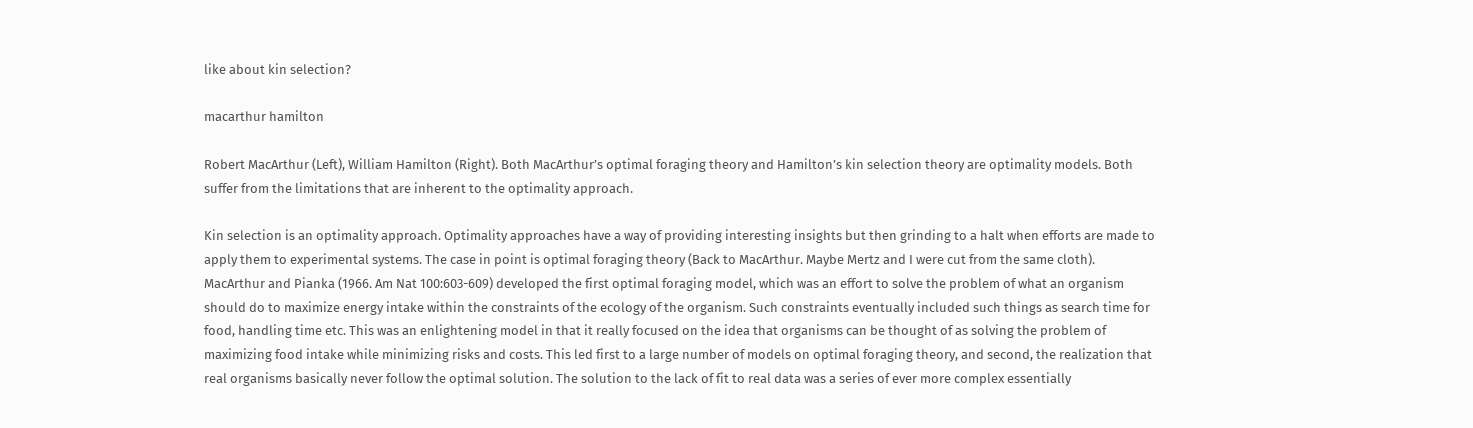like about kin selection?

macarthur hamilton

Robert MacArthur (Left), William Hamilton (Right). Both MacArthur’s optimal foraging theory and Hamilton’s kin selection theory are optimality models. Both suffer from the limitations that are inherent to the optimality approach.

Kin selection is an optimality approach. Optimality approaches have a way of providing interesting insights but then grinding to a halt when efforts are made to apply them to experimental systems. The case in point is optimal foraging theory (Back to MacArthur. Maybe Mertz and I were cut from the same cloth). MacArthur and Pianka (1966. Am Nat 100:603-609) developed the first optimal foraging model, which was an effort to solve the problem of what an organism should do to maximize energy intake within the constraints of the ecology of the organism. Such constraints eventually included such things as search time for food, handling time etc. This was an enlightening model in that it really focused on the idea that organisms can be thought of as solving the problem of maximizing food intake while minimizing risks and costs. This led first to a large number of models on optimal foraging theory, and second, the realization that real organisms basically never follow the optimal solution. The solution to the lack of fit to real data was a series of ever more complex essentially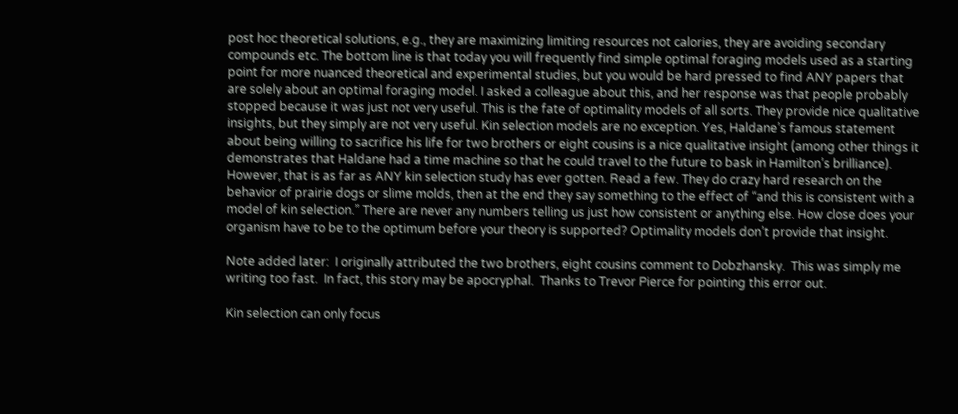post hoc theoretical solutions, e.g., they are maximizing limiting resources not calories, they are avoiding secondary compounds etc. The bottom line is that today you will frequently find simple optimal foraging models used as a starting point for more nuanced theoretical and experimental studies, but you would be hard pressed to find ANY papers that are solely about an optimal foraging model. I asked a colleague about this, and her response was that people probably stopped because it was just not very useful. This is the fate of optimality models of all sorts. They provide nice qualitative insights, but they simply are not very useful. Kin selection models are no exception. Yes, Haldane’s famous statement about being willing to sacrifice his life for two brothers or eight cousins is a nice qualitative insight (among other things it demonstrates that Haldane had a time machine so that he could travel to the future to bask in Hamilton’s brilliance).   However, that is as far as ANY kin selection study has ever gotten. Read a few. They do crazy hard research on the behavior of prairie dogs or slime molds, then at the end they say something to the effect of “and this is consistent with a model of kin selection.” There are never any numbers telling us just how consistent or anything else. How close does your organism have to be to the optimum before your theory is supported? Optimality models don’t provide that insight.

Note added later:  I originally attributed the two brothers, eight cousins comment to Dobzhansky.  This was simply me writing too fast.  In fact, this story may be apocryphal.  Thanks to Trevor Pierce for pointing this error out.

Kin selection can only focus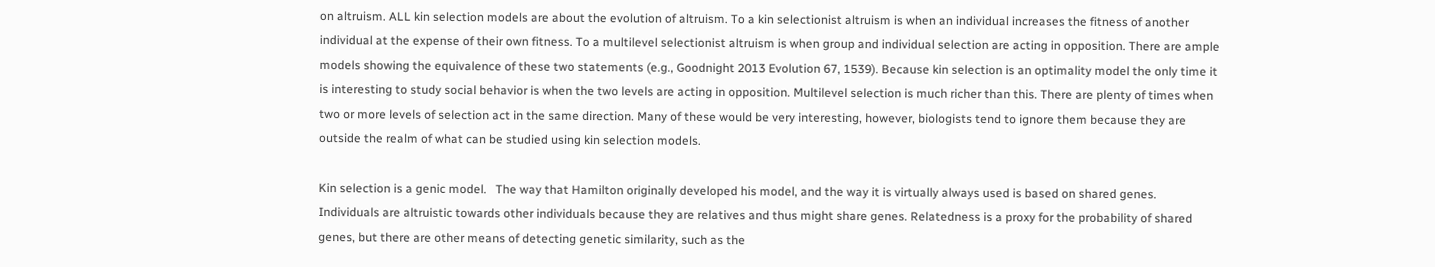on altruism. ALL kin selection models are about the evolution of altruism. To a kin selectionist altruism is when an individual increases the fitness of another individual at the expense of their own fitness. To a multilevel selectionist altruism is when group and individual selection are acting in opposition. There are ample models showing the equivalence of these two statements (e.g., Goodnight 2013 Evolution 67, 1539). Because kin selection is an optimality model the only time it is interesting to study social behavior is when the two levels are acting in opposition. Multilevel selection is much richer than this. There are plenty of times when two or more levels of selection act in the same direction. Many of these would be very interesting, however, biologists tend to ignore them because they are outside the realm of what can be studied using kin selection models.

Kin selection is a genic model.   The way that Hamilton originally developed his model, and the way it is virtually always used is based on shared genes. Individuals are altruistic towards other individuals because they are relatives and thus might share genes. Relatedness is a proxy for the probability of shared genes, but there are other means of detecting genetic similarity, such as the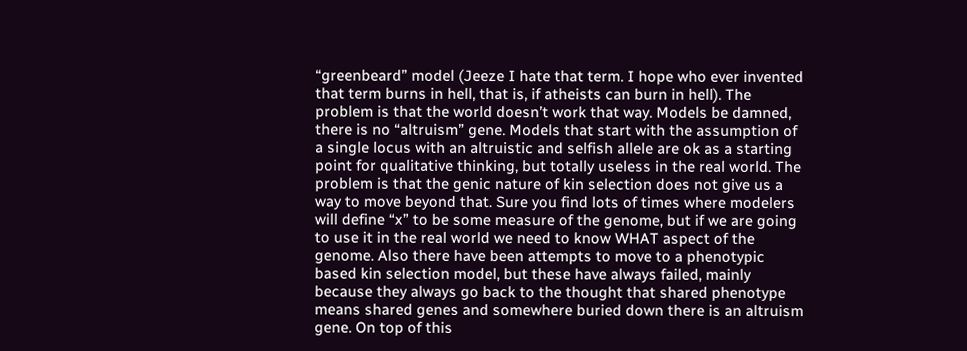“greenbeard” model (Jeeze I hate that term. I hope who ever invented that term burns in hell, that is, if atheists can burn in hell). The problem is that the world doesn’t work that way. Models be damned, there is no “altruism” gene. Models that start with the assumption of a single locus with an altruistic and selfish allele are ok as a starting point for qualitative thinking, but totally useless in the real world. The problem is that the genic nature of kin selection does not give us a way to move beyond that. Sure you find lots of times where modelers will define “x” to be some measure of the genome, but if we are going to use it in the real world we need to know WHAT aspect of the genome. Also there have been attempts to move to a phenotypic based kin selection model, but these have always failed, mainly because they always go back to the thought that shared phenotype means shared genes and somewhere buried down there is an altruism gene. On top of this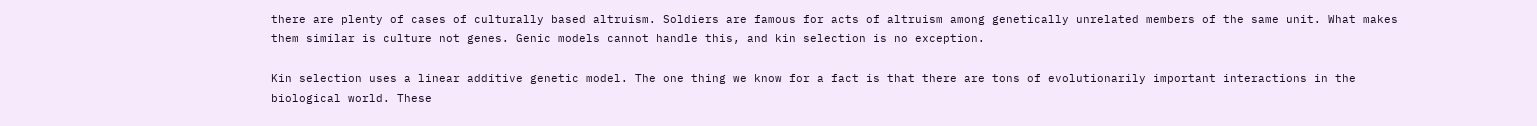there are plenty of cases of culturally based altruism. Soldiers are famous for acts of altruism among genetically unrelated members of the same unit. What makes them similar is culture not genes. Genic models cannot handle this, and kin selection is no exception.

Kin selection uses a linear additive genetic model. The one thing we know for a fact is that there are tons of evolutionarily important interactions in the biological world. These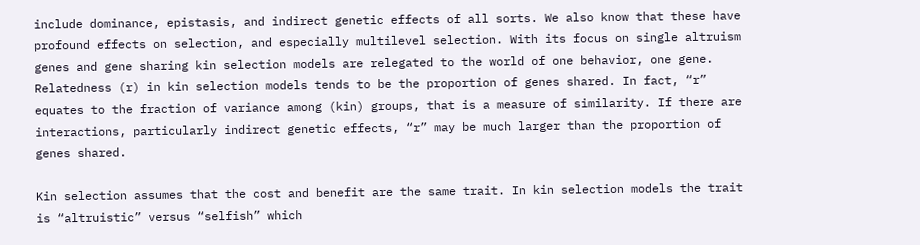include dominance, epistasis, and indirect genetic effects of all sorts. We also know that these have profound effects on selection, and especially multilevel selection. With its focus on single altruism genes and gene sharing kin selection models are relegated to the world of one behavior, one gene. Relatedness (r) in kin selection models tends to be the proportion of genes shared. In fact, “r” equates to the fraction of variance among (kin) groups, that is a measure of similarity. If there are interactions, particularly indirect genetic effects, “r” may be much larger than the proportion of genes shared.

Kin selection assumes that the cost and benefit are the same trait. In kin selection models the trait is “altruistic” versus “selfish” which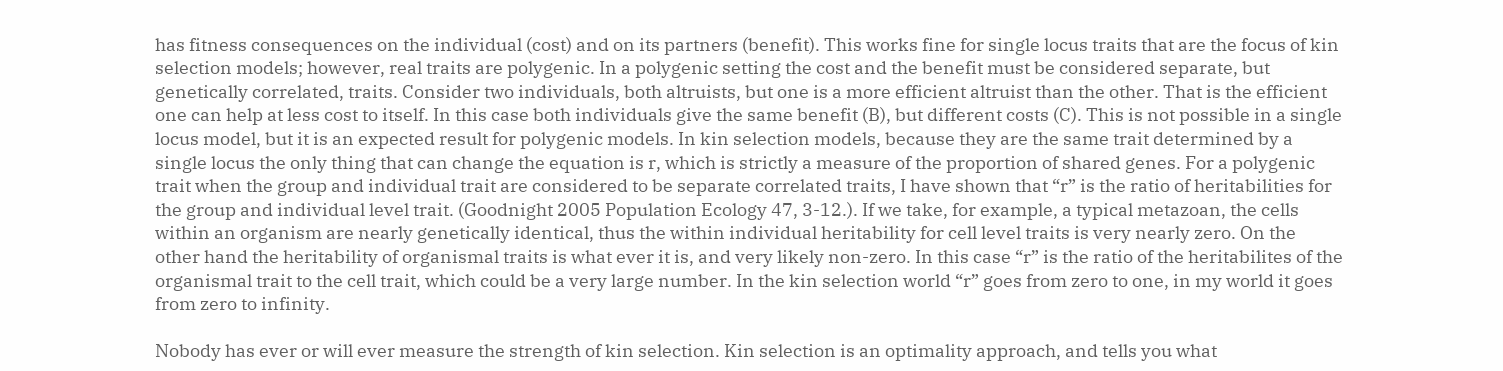has fitness consequences on the individual (cost) and on its partners (benefit). This works fine for single locus traits that are the focus of kin selection models; however, real traits are polygenic. In a polygenic setting the cost and the benefit must be considered separate, but genetically correlated, traits. Consider two individuals, both altruists, but one is a more efficient altruist than the other. That is the efficient one can help at less cost to itself. In this case both individuals give the same benefit (B), but different costs (C). This is not possible in a single locus model, but it is an expected result for polygenic models. In kin selection models, because they are the same trait determined by a single locus the only thing that can change the equation is r, which is strictly a measure of the proportion of shared genes. For a polygenic trait when the group and individual trait are considered to be separate correlated traits, I have shown that “r” is the ratio of heritabilities for the group and individual level trait. (Goodnight 2005 Population Ecology 47, 3-12.). If we take, for example, a typical metazoan, the cells within an organism are nearly genetically identical, thus the within individual heritability for cell level traits is very nearly zero. On the other hand the heritability of organismal traits is what ever it is, and very likely non-zero. In this case “r” is the ratio of the heritabilites of the organismal trait to the cell trait, which could be a very large number. In the kin selection world “r” goes from zero to one, in my world it goes from zero to infinity.

Nobody has ever or will ever measure the strength of kin selection. Kin selection is an optimality approach, and tells you what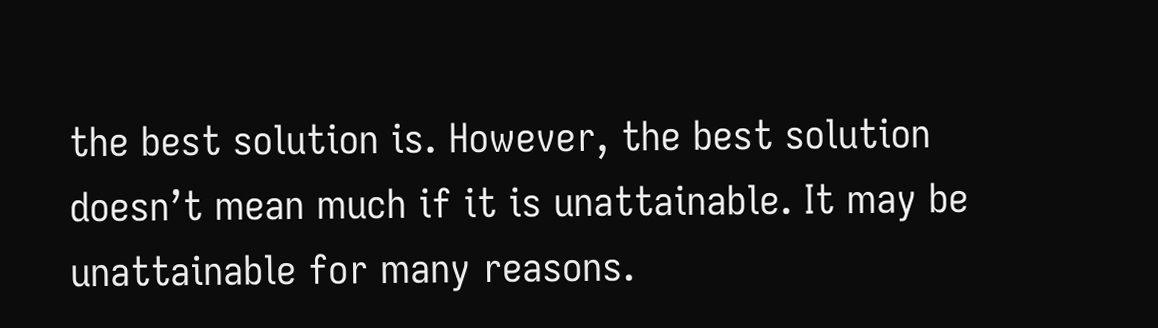the best solution is. However, the best solution doesn’t mean much if it is unattainable. It may be unattainable for many reasons.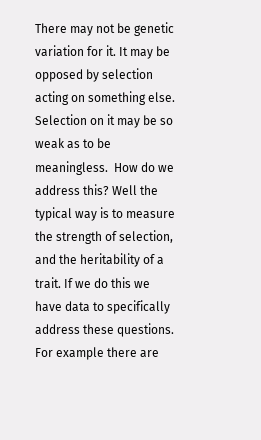There may not be genetic variation for it. It may be opposed by selection acting on something else.  Selection on it may be so weak as to be meaningless.  How do we address this? Well the typical way is to measure the strength of selection, and the heritability of a trait. If we do this we have data to specifically address these questions.  For example there are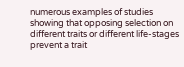numerous examples of studies showing that opposing selection on different traits or different life-stages prevent a trait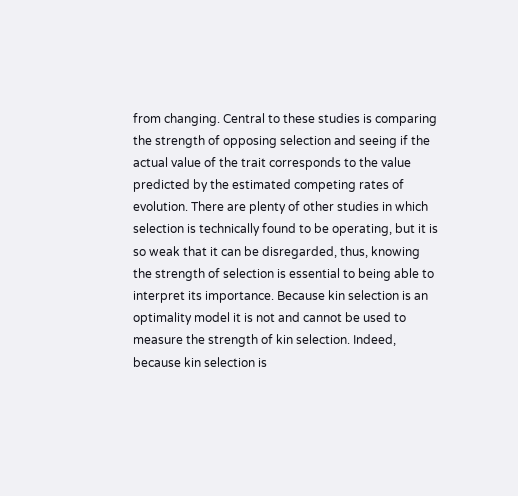from changing. Central to these studies is comparing the strength of opposing selection and seeing if the actual value of the trait corresponds to the value predicted by the estimated competing rates of evolution. There are plenty of other studies in which selection is technically found to be operating, but it is so weak that it can be disregarded, thus, knowing the strength of selection is essential to being able to interpret its importance. Because kin selection is an optimality model it is not and cannot be used to measure the strength of kin selection. Indeed, because kin selection is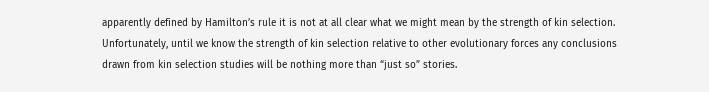apparently defined by Hamilton’s rule it is not at all clear what we might mean by the strength of kin selection. Unfortunately, until we know the strength of kin selection relative to other evolutionary forces any conclusions drawn from kin selection studies will be nothing more than “just so” stories.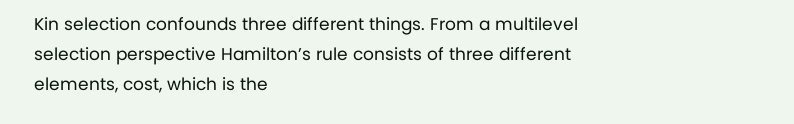Kin selection confounds three different things. From a multilevel selection perspective Hamilton’s rule consists of three different elements, cost, which is the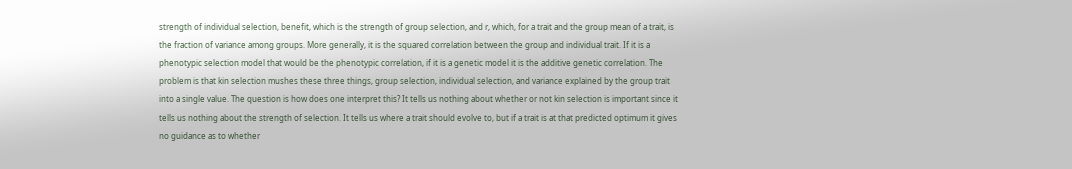strength of individual selection, benefit, which is the strength of group selection, and r, which, for a trait and the group mean of a trait, is the fraction of variance among groups. More generally, it is the squared correlation between the group and individual trait. If it is a phenotypic selection model that would be the phenotypic correlation, if it is a genetic model it is the additive genetic correlation. The problem is that kin selection mushes these three things, group selection, individual selection, and variance explained by the group trait into a single value. The question is how does one interpret this? It tells us nothing about whether or not kin selection is important since it tells us nothing about the strength of selection. It tells us where a trait should evolve to, but if a trait is at that predicted optimum it gives no guidance as to whether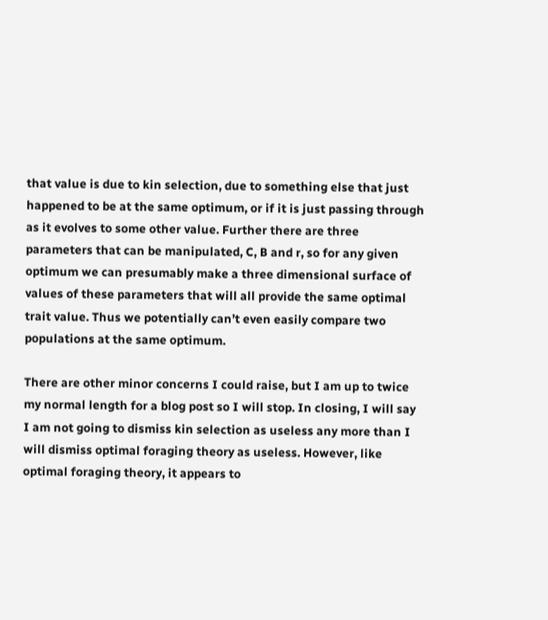that value is due to kin selection, due to something else that just happened to be at the same optimum, or if it is just passing through as it evolves to some other value. Further there are three parameters that can be manipulated, C, B and r, so for any given optimum we can presumably make a three dimensional surface of values of these parameters that will all provide the same optimal trait value. Thus we potentially can’t even easily compare two populations at the same optimum.

There are other minor concerns I could raise, but I am up to twice my normal length for a blog post so I will stop. In closing, I will say I am not going to dismiss kin selection as useless any more than I will dismiss optimal foraging theory as useless. However, like optimal foraging theory, it appears to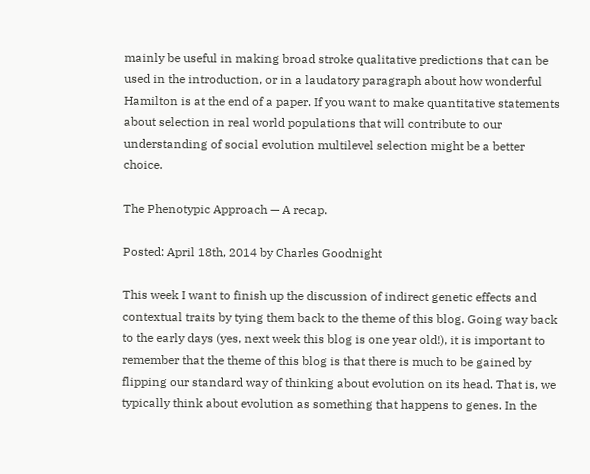mainly be useful in making broad stroke qualitative predictions that can be used in the introduction, or in a laudatory paragraph about how wonderful Hamilton is at the end of a paper. If you want to make quantitative statements about selection in real world populations that will contribute to our understanding of social evolution multilevel selection might be a better choice.

The Phenotypic Approach — A recap.

Posted: April 18th, 2014 by Charles Goodnight

This week I want to finish up the discussion of indirect genetic effects and contextual traits by tying them back to the theme of this blog. Going way back to the early days (yes, next week this blog is one year old!), it is important to remember that the theme of this blog is that there is much to be gained by flipping our standard way of thinking about evolution on its head. That is, we typically think about evolution as something that happens to genes. In the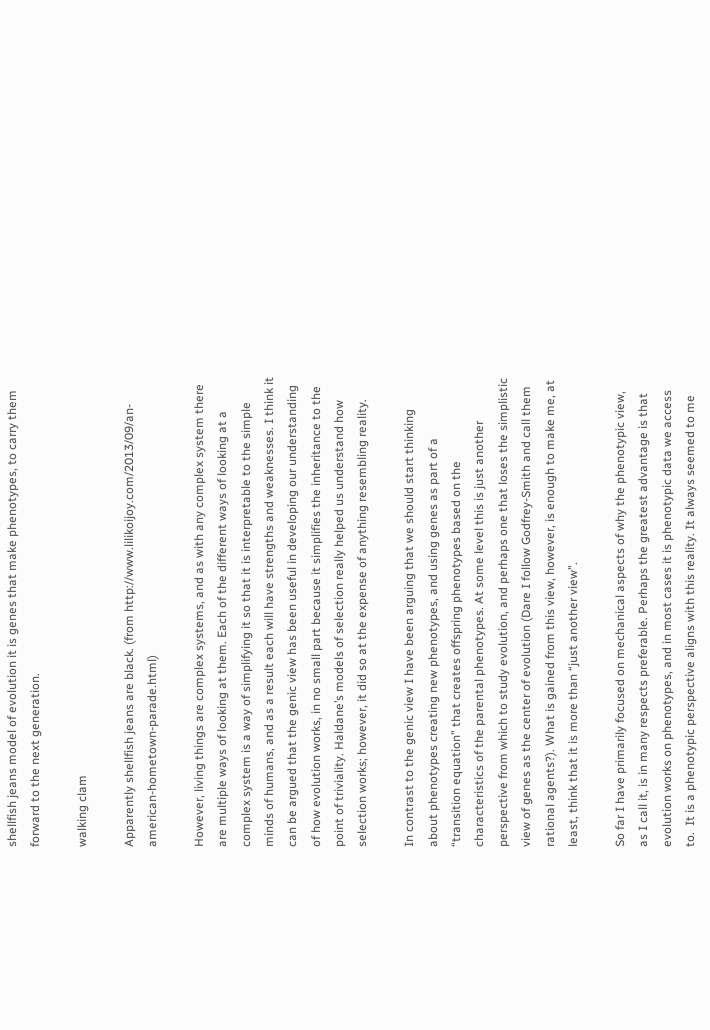shellfish jeans model of evolution it is genes that make phenotypes, to carry them forward to the next generation.

walking clam

Apparently shellfish jeans are black. (from http://www.lilikoijoy.com/2013/09/an-american-hometown-parade.html)

However, living things are complex systems, and as with any complex system there are multiple ways of looking at them. Each of the different ways of looking at a complex system is a way of simplifying it so that it is interpretable to the simple minds of humans, and as a result each will have strengths and weaknesses. I think it can be argued that the genic view has been useful in developing our understanding of how evolution works, in no small part because it simplifies the inheritance to the point of triviality. Haldane’s models of selection really helped us understand how selection works; however, it did so at the expense of anything resembling reality.

In contrast to the genic view I have been arguing that we should start thinking about phenotypes creating new phenotypes, and using genes as part of a “transition equation” that creates offspring phenotypes based on the characteristics of the parental phenotypes. At some level this is just another perspective from which to study evolution, and perhaps one that loses the simplistic view of genes as the center of evolution (Dare I follow Godfrey-Smith and call them rational agents?). What is gained from this view, however, is enough to make me, at least, think that it is more than “just another view”.

So far I have primarily focused on mechanical aspects of why the phenotypic view, as I call it, is in many respects preferable. Perhaps the greatest advantage is that evolution works on phenotypes, and in most cases it is phenotypic data we access to.  It is a phenotypic perspective aligns with this reality. It always seemed to me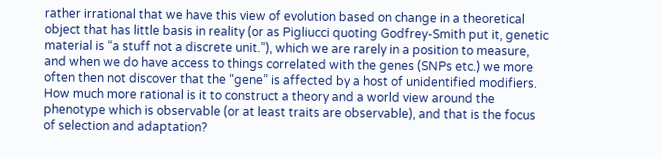rather irrational that we have this view of evolution based on change in a theoretical object that has little basis in reality (or as Pigliucci quoting Godfrey-Smith put it, genetic material is “a stuff not a discrete unit.”), which we are rarely in a position to measure, and when we do have access to things correlated with the genes (SNPs etc.) we more often then not discover that the “gene” is affected by a host of unidentified modifiers. How much more rational is it to construct a theory and a world view around the phenotype which is observable (or at least traits are observable), and that is the focus of selection and adaptation?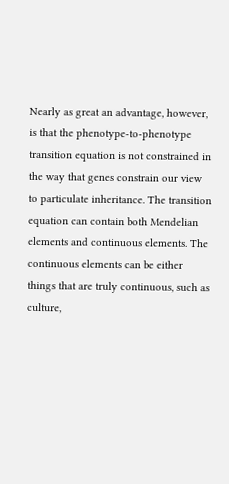Nearly as great an advantage, however, is that the phenotype-to-phenotype transition equation is not constrained in the way that genes constrain our view to particulate inheritance. The transition equation can contain both Mendelian elements and continuous elements. The continuous elements can be either things that are truly continuous, such as culture,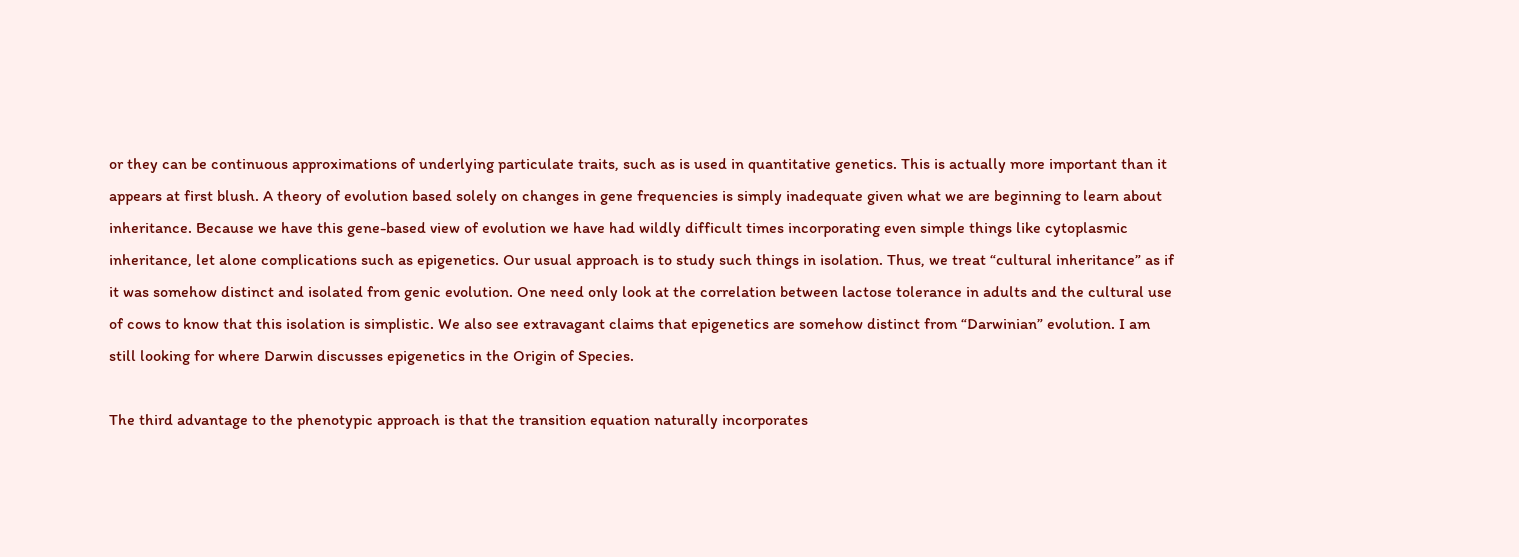or they can be continuous approximations of underlying particulate traits, such as is used in quantitative genetics. This is actually more important than it appears at first blush. A theory of evolution based solely on changes in gene frequencies is simply inadequate given what we are beginning to learn about inheritance. Because we have this gene-based view of evolution we have had wildly difficult times incorporating even simple things like cytoplasmic inheritance, let alone complications such as epigenetics. Our usual approach is to study such things in isolation. Thus, we treat “cultural inheritance” as if it was somehow distinct and isolated from genic evolution. One need only look at the correlation between lactose tolerance in adults and the cultural use of cows to know that this isolation is simplistic. We also see extravagant claims that epigenetics are somehow distinct from “Darwinian” evolution. I am still looking for where Darwin discusses epigenetics in the Origin of Species.

The third advantage to the phenotypic approach is that the transition equation naturally incorporates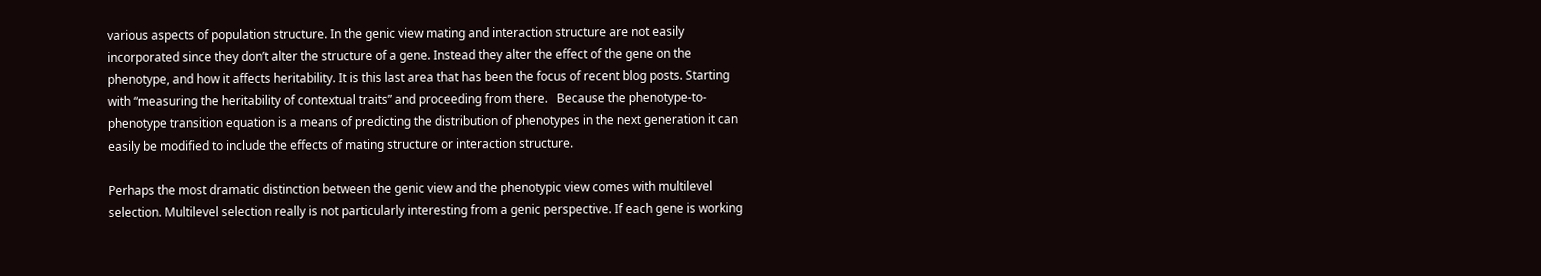various aspects of population structure. In the genic view mating and interaction structure are not easily incorporated since they don’t alter the structure of a gene. Instead they alter the effect of the gene on the phenotype, and how it affects heritability. It is this last area that has been the focus of recent blog posts. Starting with “measuring the heritability of contextual traits” and proceeding from there.   Because the phenotype-to-phenotype transition equation is a means of predicting the distribution of phenotypes in the next generation it can easily be modified to include the effects of mating structure or interaction structure.

Perhaps the most dramatic distinction between the genic view and the phenotypic view comes with multilevel selection. Multilevel selection really is not particularly interesting from a genic perspective. If each gene is working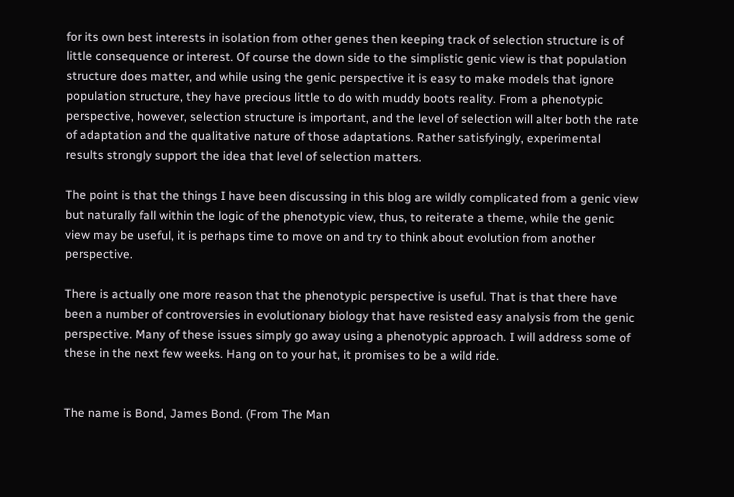for its own best interests in isolation from other genes then keeping track of selection structure is of little consequence or interest. Of course the down side to the simplistic genic view is that population structure does matter, and while using the genic perspective it is easy to make models that ignore population structure, they have precious little to do with muddy boots reality. From a phenotypic perspective, however, selection structure is important, and the level of selection will alter both the rate of adaptation and the qualitative nature of those adaptations. Rather satisfyingly, experimental results strongly support the idea that level of selection matters.

The point is that the things I have been discussing in this blog are wildly complicated from a genic view but naturally fall within the logic of the phenotypic view, thus, to reiterate a theme, while the genic view may be useful, it is perhaps time to move on and try to think about evolution from another perspective.

There is actually one more reason that the phenotypic perspective is useful. That is that there have been a number of controversies in evolutionary biology that have resisted easy analysis from the genic perspective. Many of these issues simply go away using a phenotypic approach. I will address some of these in the next few weeks. Hang on to your hat, it promises to be a wild ride.


The name is Bond, James Bond. (From The Man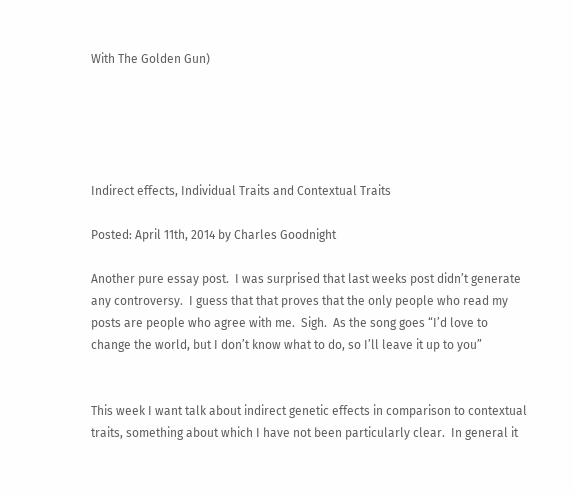With The Golden Gun)





Indirect effects, Individual Traits and Contextual Traits

Posted: April 11th, 2014 by Charles Goodnight

Another pure essay post.  I was surprised that last weeks post didn’t generate any controversy.  I guess that that proves that the only people who read my posts are people who agree with me.  Sigh.  As the song goes “I’d love to change the world, but I don’t know what to do, so I’ll leave it up to you”


This week I want talk about indirect genetic effects in comparison to contextual traits, something about which I have not been particularly clear.  In general it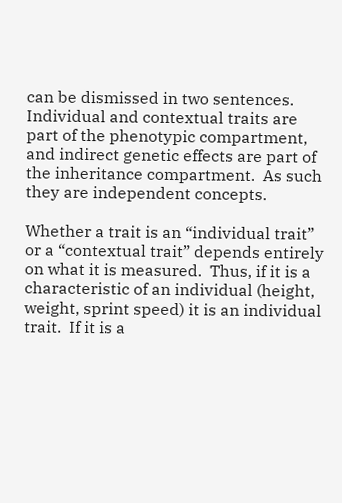can be dismissed in two sentences.  Individual and contextual traits are part of the phenotypic compartment, and indirect genetic effects are part of the inheritance compartment.  As such they are independent concepts.

Whether a trait is an “individual trait” or a “contextual trait” depends entirely on what it is measured.  Thus, if it is a characteristic of an individual (height, weight, sprint speed) it is an individual trait.  If it is a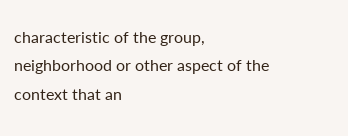characteristic of the group, neighborhood or other aspect of the context that an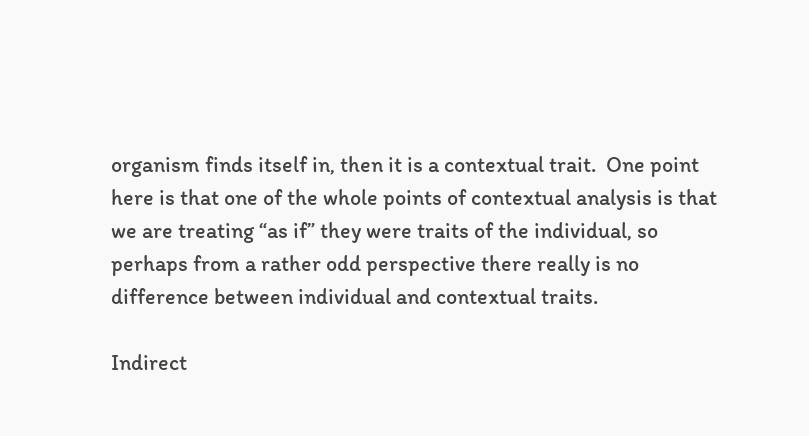organism finds itself in, then it is a contextual trait.  One point here is that one of the whole points of contextual analysis is that we are treating “as if” they were traits of the individual, so perhaps from a rather odd perspective there really is no difference between individual and contextual traits.

Indirect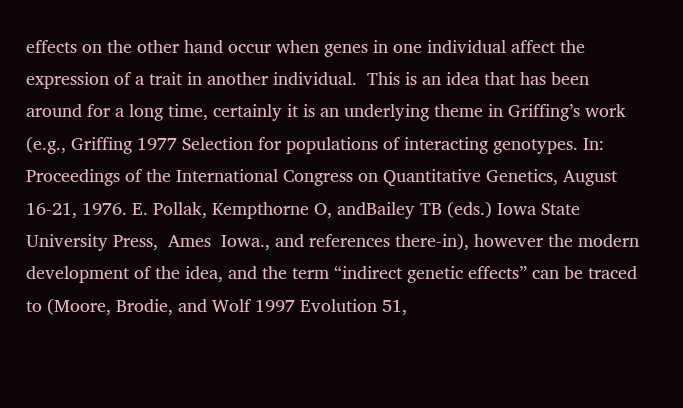effects on the other hand occur when genes in one individual affect the expression of a trait in another individual.  This is an idea that has been around for a long time, certainly it is an underlying theme in Griffing’s work (e.g., Griffing 1977 Selection for populations of interacting genotypes. In: Proceedings of the International Congress on Quantitative Genetics, August 16-21, 1976. E. Pollak, Kempthorne O, andBailey TB (eds.) Iowa State University Press,  Ames  Iowa., and references there-in), however the modern development of the idea, and the term “indirect genetic effects” can be traced to (Moore, Brodie, and Wolf 1997 Evolution 51,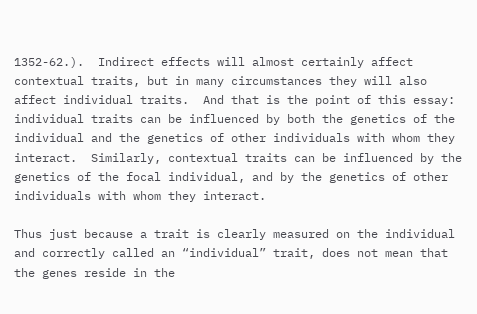1352-62.).  Indirect effects will almost certainly affect contextual traits, but in many circumstances they will also affect individual traits.  And that is the point of this essay:  individual traits can be influenced by both the genetics of the individual and the genetics of other individuals with whom they interact.  Similarly, contextual traits can be influenced by the genetics of the focal individual, and by the genetics of other individuals with whom they interact.

Thus just because a trait is clearly measured on the individual and correctly called an “individual” trait, does not mean that the genes reside in the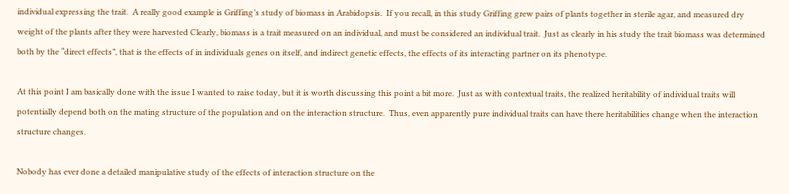individual expressing the trait.  A really good example is Griffing’s study of biomass in Arabidopsis.  If you recall, in this study Griffing grew pairs of plants together in sterile agar, and measured dry weight of the plants after they were harvested Clearly, biomass is a trait measured on an individual, and must be considered an individual trait.  Just as clearly in his study the trait biomass was determined both by the “direct effects”, that is the effects of in individuals genes on itself, and indirect genetic effects, the effects of its interacting partner on its phenotype.

At this point I am basically done with the issue I wanted to raise today, but it is worth discussing this point a bit more.  Just as with contextual traits, the realized heritability of individual traits will potentially depend both on the mating structure of the population and on the interaction structure.  Thus, even apparently pure individual traits can have there heritabilities change when the interaction structure changes.

Nobody has ever done a detailed manipulative study of the effects of interaction structure on the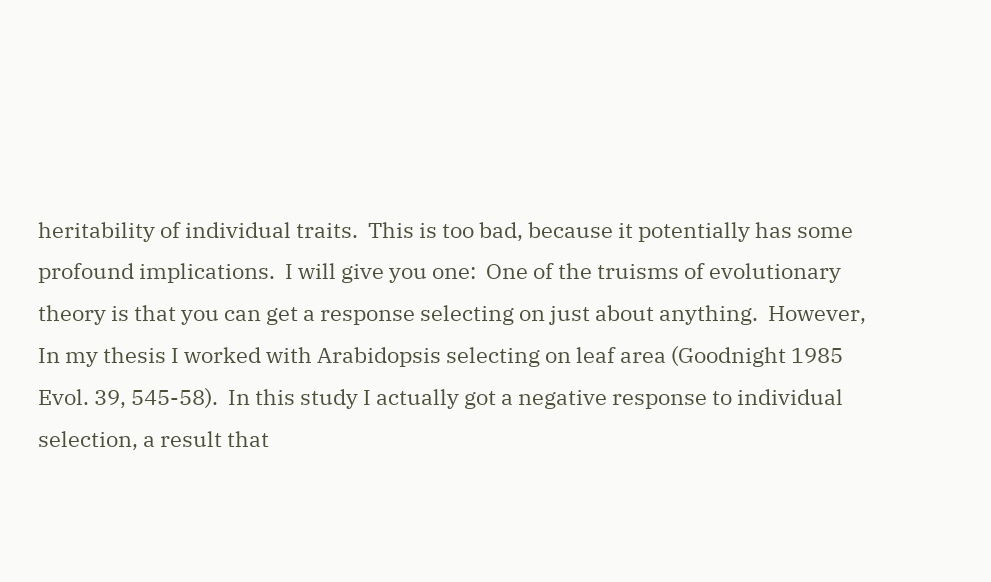heritability of individual traits.  This is too bad, because it potentially has some profound implications.  I will give you one:  One of the truisms of evolutionary theory is that you can get a response selecting on just about anything.  However, In my thesis I worked with Arabidopsis selecting on leaf area (Goodnight 1985 Evol. 39, 545-58).  In this study I actually got a negative response to individual selection, a result that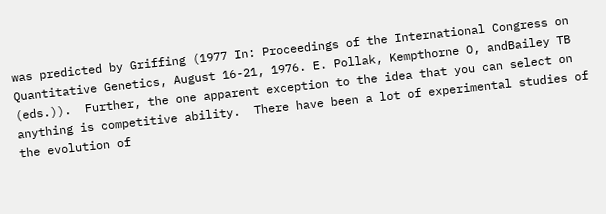was predicted by Griffing (1977 In: Proceedings of the International Congress on Quantitative Genetics, August 16-21, 1976. E. Pollak, Kempthorne O, andBailey TB (eds.)).  Further, the one apparent exception to the idea that you can select on anything is competitive ability.  There have been a lot of experimental studies of the evolution of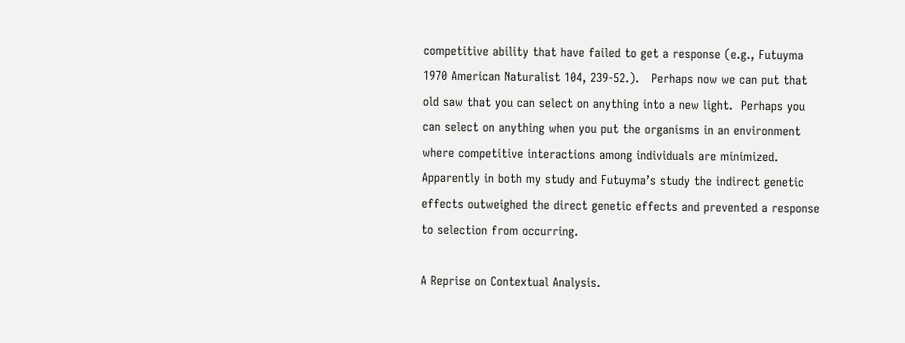competitive ability that have failed to get a response (e.g., Futuyma 1970 American Naturalist 104, 239-52.).   Perhaps now we can put that old saw that you can select on anything into a new light.  Perhaps you can select on anything when you put the organisms in an environment where competitive interactions among individuals are minimized.  Apparently in both my study and Futuyma’s study the indirect genetic effects outweighed the direct genetic effects and prevented a response to selection from occurring.

A Reprise on Contextual Analysis.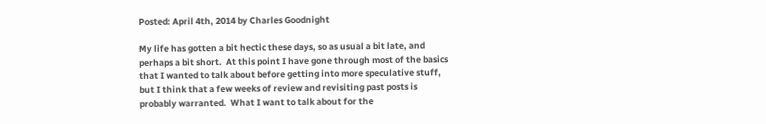Posted: April 4th, 2014 by Charles Goodnight

My life has gotten a bit hectic these days, so as usual a bit late, and perhaps a bit short.  At this point I have gone through most of the basics that I wanted to talk about before getting into more speculative stuff, but I think that a few weeks of review and revisiting past posts is probably warranted.  What I want to talk about for the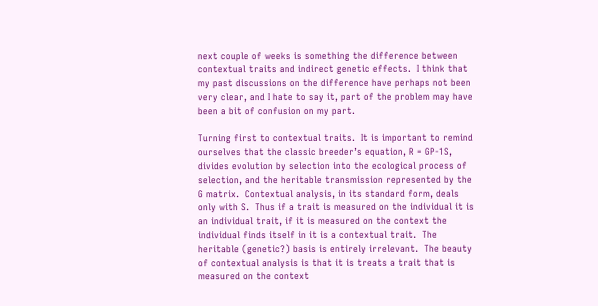next couple of weeks is something the difference between contextual traits and indirect genetic effects.  I think that my past discussions on the difference have perhaps not been very clear, and I hate to say it, part of the problem may have been a bit of confusion on my part.

Turning first to contextual traits.  It is important to remind ourselves that the classic breeder’s equation, R = GP-1S, divides evolution by selection into the ecological process of selection, and the heritable transmission represented by the G matrix.  Contextual analysis, in its standard form, deals only with S.  Thus if a trait is measured on the individual it is an individual trait, if it is measured on the context the individual finds itself in it is a contextual trait.  The heritable (genetic?) basis is entirely irrelevant.  The beauty of contextual analysis is that it is treats a trait that is measured on the context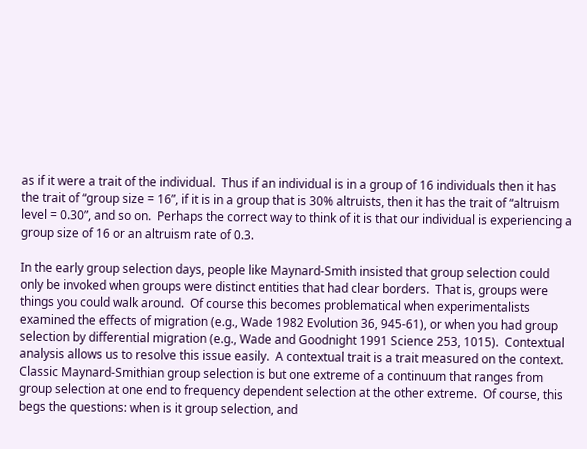as if it were a trait of the individual.  Thus if an individual is in a group of 16 individuals then it has the trait of “group size = 16”, if it is in a group that is 30% altruists, then it has the trait of “altruism level = 0.30”, and so on.  Perhaps the correct way to think of it is that our individual is experiencing a group size of 16 or an altruism rate of 0.3.

In the early group selection days, people like Maynard-Smith insisted that group selection could only be invoked when groups were distinct entities that had clear borders.  That is, groups were things you could walk around.  Of course this becomes problematical when experimentalists examined the effects of migration (e.g., Wade 1982 Evolution 36, 945-61), or when you had group selection by differential migration (e.g., Wade and Goodnight 1991 Science 253, 1015).  Contextual analysis allows us to resolve this issue easily.  A contextual trait is a trait measured on the context.  Classic Maynard-Smithian group selection is but one extreme of a continuum that ranges from group selection at one end to frequency dependent selection at the other extreme.  Of course, this begs the questions: when is it group selection, and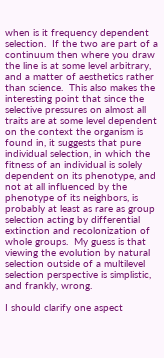when is it frequency dependent selection.  If the two are part of a continuum then where you draw the line is at some level arbitrary, and a matter of aesthetics rather than science.  This also makes the interesting point that since the selective pressures on almost all traits are at some level dependent on the context the organism is found in, it suggests that pure individual selection, in which the fitness of an individual is solely dependent on its phenotype, and not at all influenced by the phenotype of its neighbors, is probably at least as rare as group selection acting by differential extinction and recolonization of whole groups.  My guess is that viewing the evolution by natural selection outside of a multilevel selection perspective is simplistic, and frankly, wrong.

I should clarify one aspect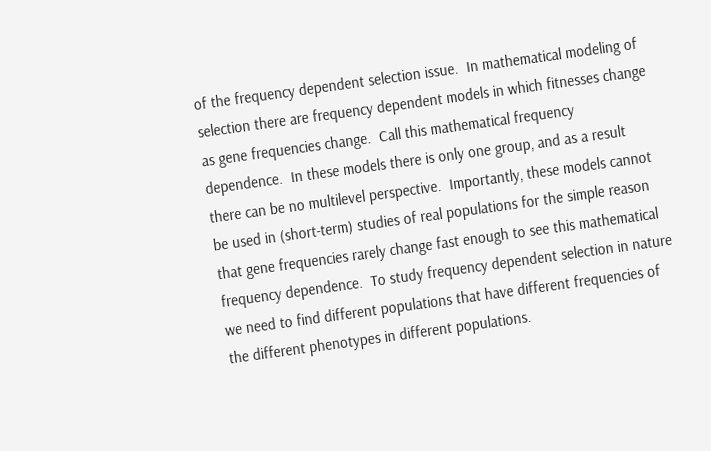of the frequency dependent selection issue.  In mathematical modeling of selection there are frequency dependent models in which fitnesses change as gene frequencies change.  Call this mathematical frequency dependence.  In these models there is only one group, and as a result there can be no multilevel perspective.  Importantly, these models cannot be used in (short-term) studies of real populations for the simple reason that gene frequencies rarely change fast enough to see this mathematical frequency dependence.  To study frequency dependent selection in nature we need to find different populations that have different frequencies of the different phenotypes in different populations.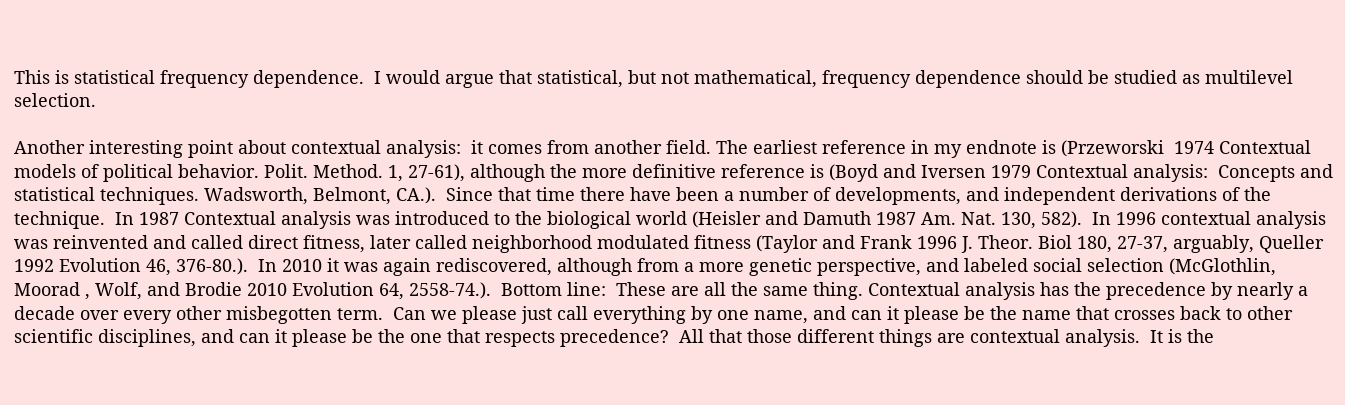This is statistical frequency dependence.  I would argue that statistical, but not mathematical, frequency dependence should be studied as multilevel selection.

Another interesting point about contextual analysis:  it comes from another field. The earliest reference in my endnote is (Przeworski  1974 Contextual models of political behavior. Polit. Method. 1, 27-61), although the more definitive reference is (Boyd and Iversen 1979 Contextual analysis:  Concepts and statistical techniques. Wadsworth, Belmont, CA.).  Since that time there have been a number of developments, and independent derivations of the technique.  In 1987 Contextual analysis was introduced to the biological world (Heisler and Damuth 1987 Am. Nat. 130, 582).  In 1996 contextual analysis was reinvented and called direct fitness, later called neighborhood modulated fitness (Taylor and Frank 1996 J. Theor. Biol 180, 27-37, arguably, Queller 1992 Evolution 46, 376-80.).  In 2010 it was again rediscovered, although from a more genetic perspective, and labeled social selection (McGlothlin, Moorad , Wolf, and Brodie 2010 Evolution 64, 2558-74.).  Bottom line:  These are all the same thing. Contextual analysis has the precedence by nearly a decade over every other misbegotten term.  Can we please just call everything by one name, and can it please be the name that crosses back to other scientific disciplines, and can it please be the one that respects precedence?  All that those different things are contextual analysis.  It is the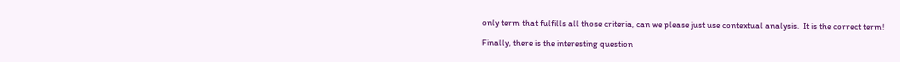only term that fulfills all those criteria, can we please just use contextual analysis.  It is the correct term!

Finally, there is the interesting question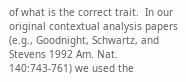of what is the correct trait.  In our original contextual analysis papers (e.g., Goodnight, Schwartz, and Stevens 1992 Am. Nat. 140:743-761) we used the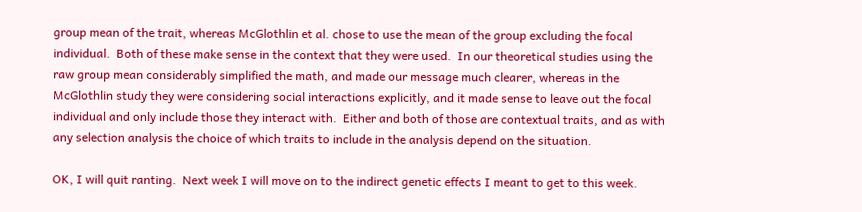group mean of the trait, whereas McGlothlin et al. chose to use the mean of the group excluding the focal individual.  Both of these make sense in the context that they were used.  In our theoretical studies using the raw group mean considerably simplified the math, and made our message much clearer, whereas in the McGlothlin study they were considering social interactions explicitly, and it made sense to leave out the focal individual and only include those they interact with.  Either and both of those are contextual traits, and as with any selection analysis the choice of which traits to include in the analysis depend on the situation.

OK, I will quit ranting.  Next week I will move on to the indirect genetic effects I meant to get to this week.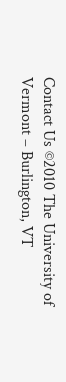Contact Us ©2010 The University of Vermont – Burlington, VT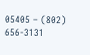05405 – (802) 656-3131